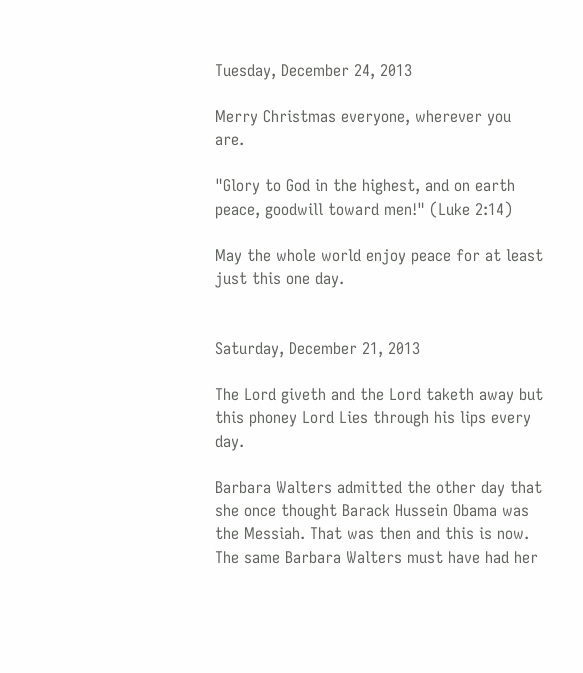Tuesday, December 24, 2013

Merry Christmas everyone, wherever you are.

"Glory to God in the highest, and on earth peace, goodwill toward men!" (Luke 2:14)

May the whole world enjoy peace for at least just this one day.


Saturday, December 21, 2013

The Lord giveth and the Lord taketh away but this phoney Lord Lies through his lips every day.

Barbara Walters admitted the other day that she once thought Barack Hussein Obama was the Messiah. That was then and this is now. The same Barbara Walters must have had her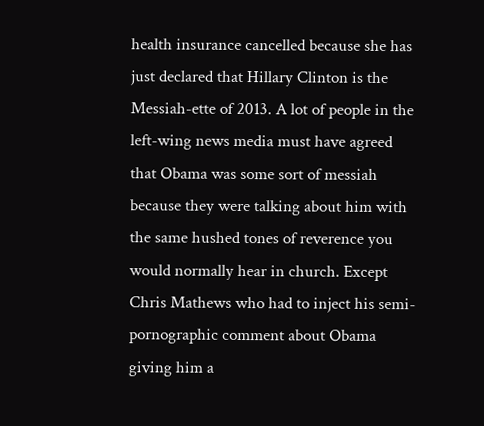health insurance cancelled because she has just declared that Hillary Clinton is the Messiah-ette of 2013. A lot of people in the left-wing news media must have agreed that Obama was some sort of messiah because they were talking about him with the same hushed tones of reverence you would normally hear in church. Except Chris Mathews who had to inject his semi-pornographic comment about Obama giving him a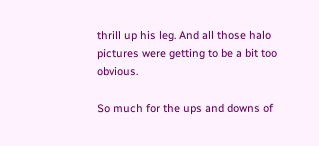thrill up his leg. And all those halo pictures were getting to be a bit too obvious.

So much for the ups and downs of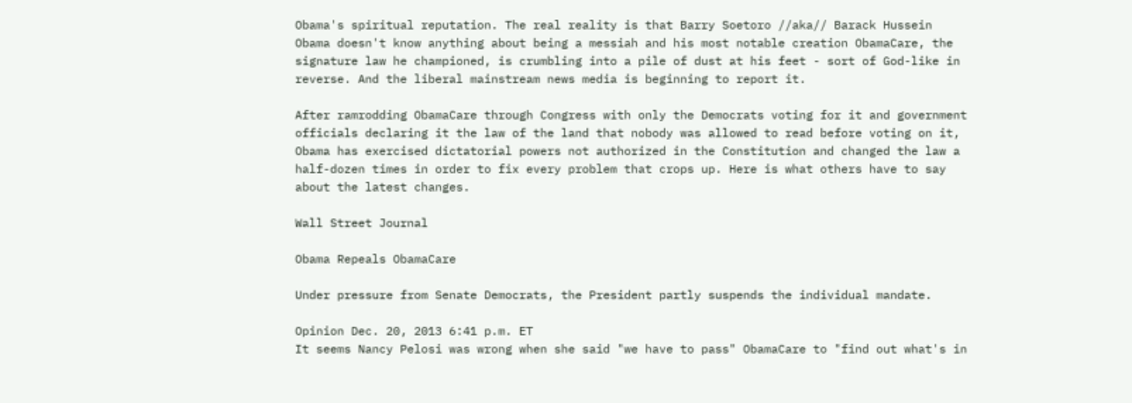Obama's spiritual reputation. The real reality is that Barry Soetoro //aka// Barack Hussein Obama doesn't know anything about being a messiah and his most notable creation ObamaCare, the signature law he championed, is crumbling into a pile of dust at his feet - sort of God-like in reverse. And the liberal mainstream news media is beginning to report it.

After ramrodding ObamaCare through Congress with only the Democrats voting for it and government officials declaring it the law of the land that nobody was allowed to read before voting on it, Obama has exercised dictatorial powers not authorized in the Constitution and changed the law a half-dozen times in order to fix every problem that crops up. Here is what others have to say about the latest changes.

Wall Street Journal

Obama Repeals ObamaCare

Under pressure from Senate Democrats, the President partly suspends the individual mandate.

Opinion Dec. 20, 2013 6:41 p.m. ET
It seems Nancy Pelosi was wrong when she said "we have to pass" ObamaCare to "find out what's in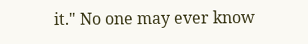it." No one may ever know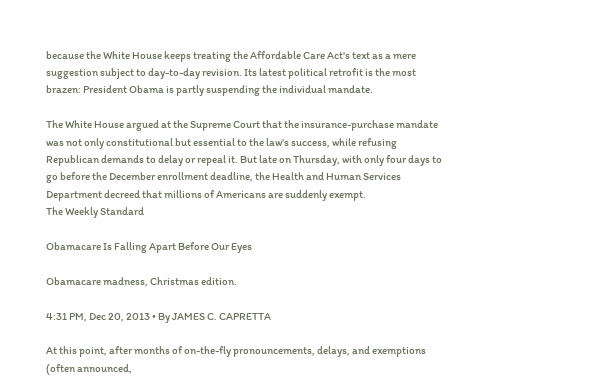because the White House keeps treating the Affordable Care Act's text as a mere suggestion subject to day-to-day revision. Its latest political retrofit is the most brazen: President Obama is partly suspending the individual mandate.

The White House argued at the Supreme Court that the insurance-purchase mandate was not only constitutional but essential to the law's success, while refusing Republican demands to delay or repeal it. But late on Thursday, with only four days to go before the December enrollment deadline, the Health and Human Services Department decreed that millions of Americans are suddenly exempt.
The Weekly Standard

Obamacare Is Falling Apart Before Our Eyes

Obamacare madness, Christmas edition.

4:31 PM, Dec 20, 2013 • By JAMES C. CAPRETTA

At this point, after months of on-the-fly pronouncements, delays, and exemptions (often announced,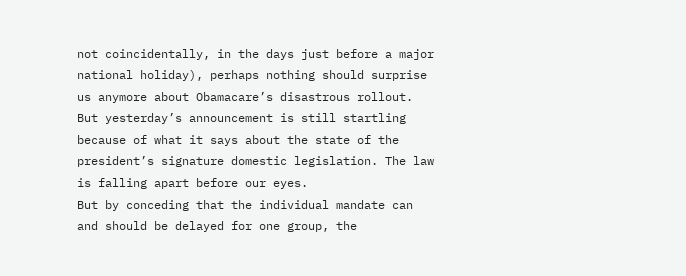not coincidentally, in the days just before a major national holiday), perhaps nothing should surprise us anymore about Obamacare’s disastrous rollout.  But yesterday’s announcement is still startling because of what it says about the state of the president’s signature domestic legislation. The law is falling apart before our eyes.
But by conceding that the individual mandate can and should be delayed for one group, the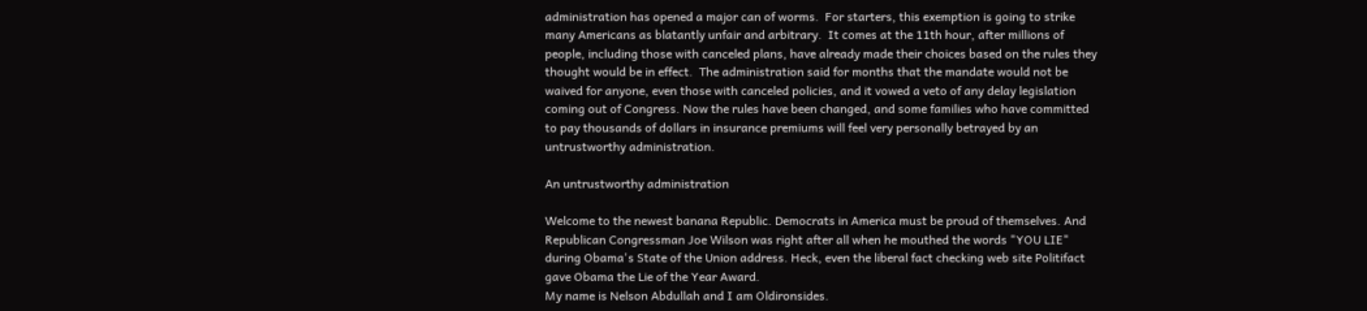administration has opened a major can of worms.  For starters, this exemption is going to strike many Americans as blatantly unfair and arbitrary.  It comes at the 11th hour, after millions of people, including those with canceled plans, have already made their choices based on the rules they thought would be in effect.  The administration said for months that the mandate would not be waived for anyone, even those with canceled policies, and it vowed a veto of any delay legislation coming out of Congress. Now the rules have been changed, and some families who have committed to pay thousands of dollars in insurance premiums will feel very personally betrayed by an untrustworthy administration.

An untrustworthy administration

Welcome to the newest banana Republic. Democrats in America must be proud of themselves. And Republican Congressman Joe Wilson was right after all when he mouthed the words "YOU LIE" during Obama's State of the Union address. Heck, even the liberal fact checking web site Politifact gave Obama the Lie of the Year Award.
My name is Nelson Abdullah and I am Oldironsides.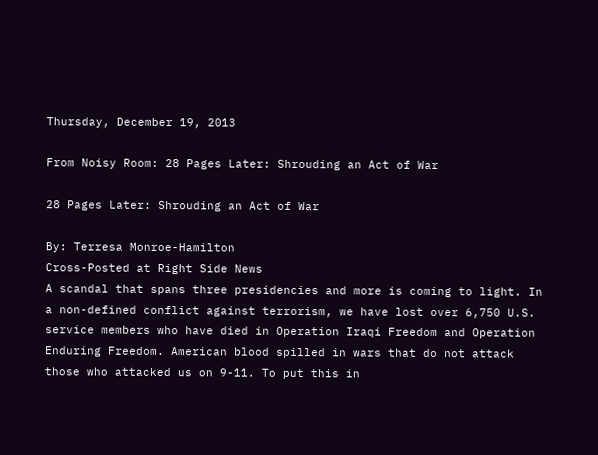Thursday, December 19, 2013

From Noisy Room: 28 Pages Later: Shrouding an Act of War

28 Pages Later: Shrouding an Act of War

By: Terresa Monroe-Hamilton
Cross-Posted at Right Side News
A scandal that spans three presidencies and more is coming to light. In a non-defined conflict against terrorism, we have lost over 6,750 U.S. service members who have died in Operation Iraqi Freedom and Operation Enduring Freedom. American blood spilled in wars that do not attack those who attacked us on 9-11. To put this in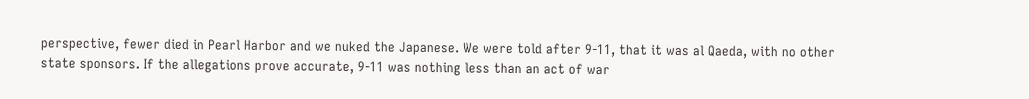perspective, fewer died in Pearl Harbor and we nuked the Japanese. We were told after 9-11, that it was al Qaeda, with no other state sponsors. If the allegations prove accurate, 9-11 was nothing less than an act of war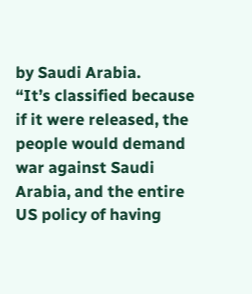by Saudi Arabia.
“It’s classified because if it were released, the people would demand war against Saudi Arabia, and the entire US policy of having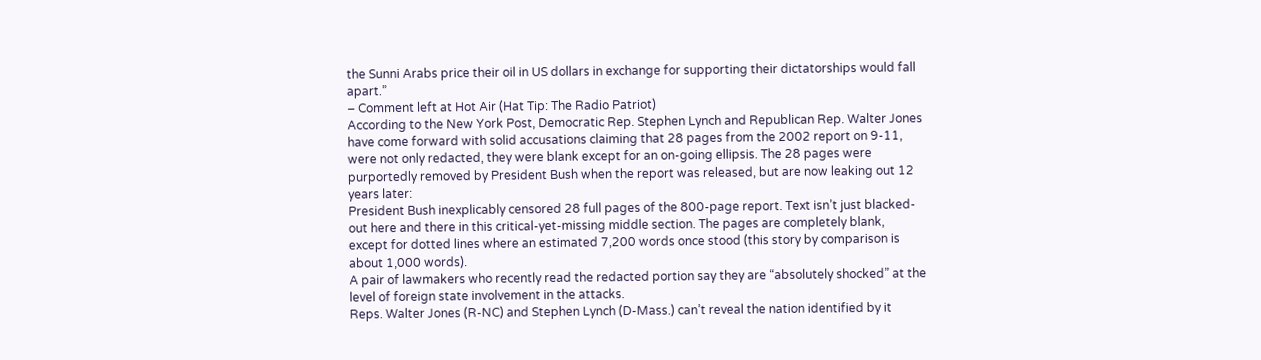the Sunni Arabs price their oil in US dollars in exchange for supporting their dictatorships would fall apart.”
– Comment left at Hot Air (Hat Tip: The Radio Patriot)
According to the New York Post, Democratic Rep. Stephen Lynch and Republican Rep. Walter Jones have come forward with solid accusations claiming that 28 pages from the 2002 report on 9-11, were not only redacted, they were blank except for an on-going ellipsis. The 28 pages were purportedly removed by President Bush when the report was released, but are now leaking out 12 years later:
President Bush inexplicably censored 28 full pages of the 800-page report. Text isn’t just blacked-out here and there in this critical-yet-missing middle section. The pages are completely blank, except for dotted lines where an estimated 7,200 words once stood (this story by comparison is about 1,000 words).
A pair of lawmakers who recently read the redacted portion say they are “absolutely shocked” at the level of foreign state involvement in the attacks.
Reps. Walter Jones (R-NC) and Stephen Lynch (D-Mass.) can’t reveal the nation identified by it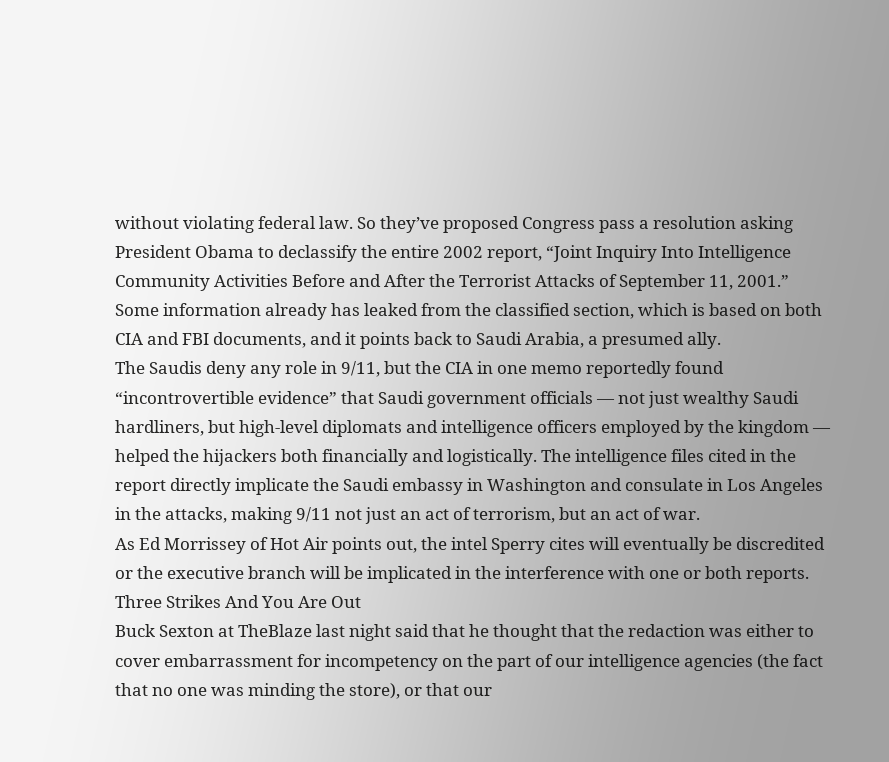without violating federal law. So they’ve proposed Congress pass a resolution asking President Obama to declassify the entire 2002 report, “Joint Inquiry Into Intelligence Community Activities Before and After the Terrorist Attacks of September 11, 2001.”
Some information already has leaked from the classified section, which is based on both CIA and FBI documents, and it points back to Saudi Arabia, a presumed ally.
The Saudis deny any role in 9/11, but the CIA in one memo reportedly found “incontrovertible evidence” that Saudi government officials — not just wealthy Saudi hardliners, but high-level diplomats and intelligence officers employed by the kingdom — helped the hijackers both financially and logistically. The intelligence files cited in the report directly implicate the Saudi embassy in Washington and consulate in Los Angeles in the attacks, making 9/11 not just an act of terrorism, but an act of war.
As Ed Morrissey of Hot Air points out, the intel Sperry cites will eventually be discredited or the executive branch will be implicated in the interference with one or both reports.
Three Strikes And You Are Out
Buck Sexton at TheBlaze last night said that he thought that the redaction was either to cover embarrassment for incompetency on the part of our intelligence agencies (the fact that no one was minding the store), or that our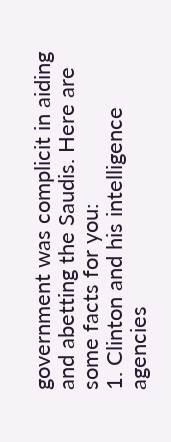government was complicit in aiding and abetting the Saudis. Here are some facts for you:
1. Clinton and his intelligence agencies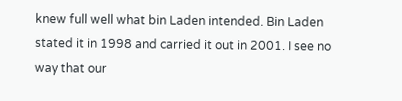knew full well what bin Laden intended. Bin Laden stated it in 1998 and carried it out in 2001. I see no way that our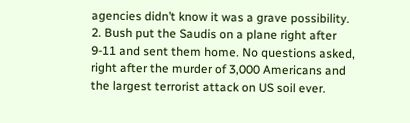agencies didn’t know it was a grave possibility.
2. Bush put the Saudis on a plane right after 9-11 and sent them home. No questions asked, right after the murder of 3,000 Americans and the largest terrorist attack on US soil ever.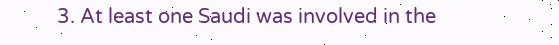3. At least one Saudi was involved in the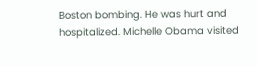Boston bombing. He was hurt and hospitalized. Michelle Obama visited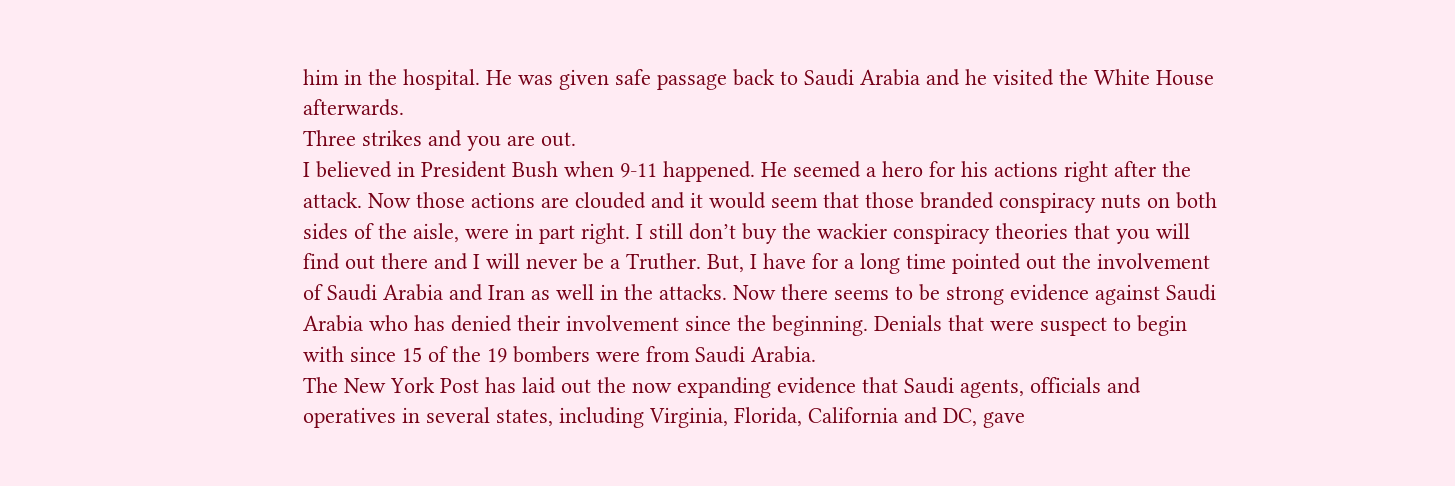him in the hospital. He was given safe passage back to Saudi Arabia and he visited the White House afterwards.
Three strikes and you are out.
I believed in President Bush when 9-11 happened. He seemed a hero for his actions right after the attack. Now those actions are clouded and it would seem that those branded conspiracy nuts on both sides of the aisle, were in part right. I still don’t buy the wackier conspiracy theories that you will find out there and I will never be a Truther. But, I have for a long time pointed out the involvement of Saudi Arabia and Iran as well in the attacks. Now there seems to be strong evidence against Saudi Arabia who has denied their involvement since the beginning. Denials that were suspect to begin with since 15 of the 19 bombers were from Saudi Arabia.
The New York Post has laid out the now expanding evidence that Saudi agents, officials and operatives in several states, including Virginia, Florida, California and DC, gave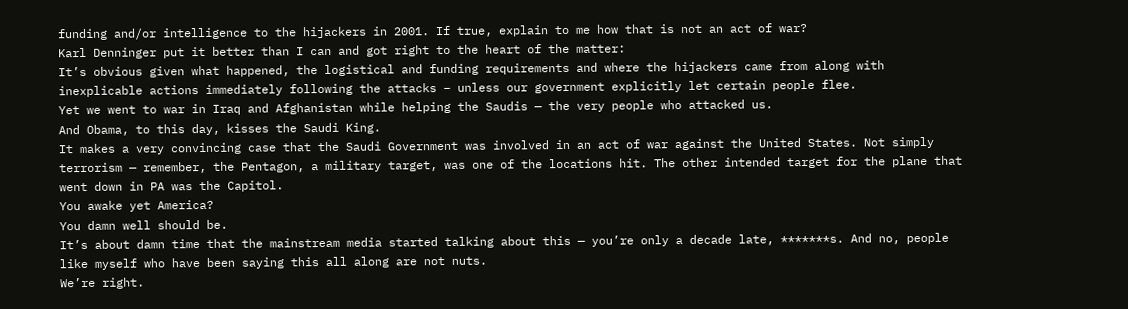funding and/or intelligence to the hijackers in 2001. If true, explain to me how that is not an act of war?
Karl Denninger put it better than I can and got right to the heart of the matter:
It’s obvious given what happened, the logistical and funding requirements and where the hijackers came from along with inexplicable actions immediately following the attacks – unless our government explicitly let certain people flee.
Yet we went to war in Iraq and Afghanistan while helping the Saudis — the very people who attacked us.
And Obama, to this day, kisses the Saudi King.
It makes a very convincing case that the Saudi Government was involved in an act of war against the United States. Not simply terrorism — remember, the Pentagon, a military target, was one of the locations hit. The other intended target for the plane that went down in PA was the Capitol.
You awake yet America?
You damn well should be.
It’s about damn time that the mainstream media started talking about this — you’re only a decade late, *******s. And no, people like myself who have been saying this all along are not nuts.
We’re right.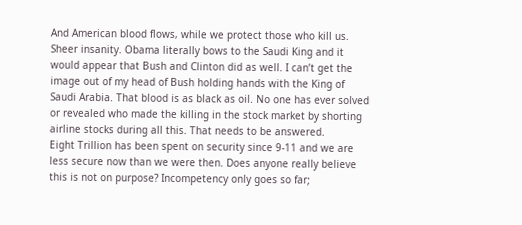And American blood flows, while we protect those who kill us. Sheer insanity. Obama literally bows to the Saudi King and it would appear that Bush and Clinton did as well. I can’t get the image out of my head of Bush holding hands with the King of Saudi Arabia. That blood is as black as oil. No one has ever solved or revealed who made the killing in the stock market by shorting airline stocks during all this. That needs to be answered.
Eight Trillion has been spent on security since 9-11 and we are less secure now than we were then. Does anyone really believe this is not on purpose? Incompetency only goes so far;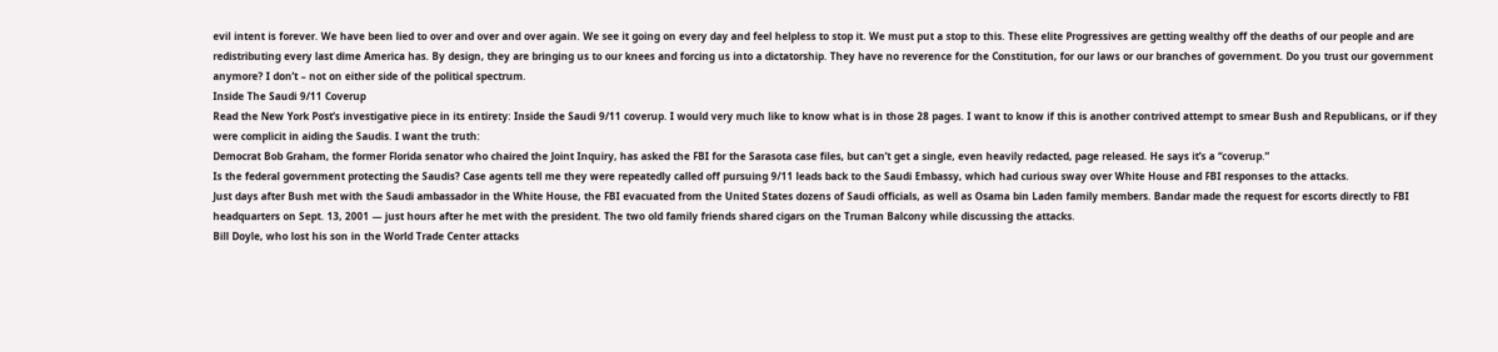evil intent is forever. We have been lied to over and over and over again. We see it going on every day and feel helpless to stop it. We must put a stop to this. These elite Progressives are getting wealthy off the deaths of our people and are redistributing every last dime America has. By design, they are bringing us to our knees and forcing us into a dictatorship. They have no reverence for the Constitution, for our laws or our branches of government. Do you trust our government anymore? I don’t – not on either side of the political spectrum.
Inside The Saudi 9/11 Coverup
Read the New York Post’s investigative piece in its entirety: Inside the Saudi 9/11 coverup. I would very much like to know what is in those 28 pages. I want to know if this is another contrived attempt to smear Bush and Republicans, or if they were complicit in aiding the Saudis. I want the truth:
Democrat Bob Graham, the former Florida senator who chaired the Joint Inquiry, has asked the FBI for the Sarasota case files, but can’t get a single, even heavily redacted, page released. He says it’s a “coverup.”
Is the federal government protecting the Saudis? Case agents tell me they were repeatedly called off pursuing 9/11 leads back to the Saudi Embassy, which had curious sway over White House and FBI responses to the attacks.
Just days after Bush met with the Saudi ambassador in the White House, the FBI evacuated from the United States dozens of Saudi officials, as well as Osama bin Laden family members. Bandar made the request for escorts directly to FBI headquarters on Sept. 13, 2001 — just hours after he met with the president. The two old family friends shared cigars on the Truman Balcony while discussing the attacks.
Bill Doyle, who lost his son in the World Trade Center attacks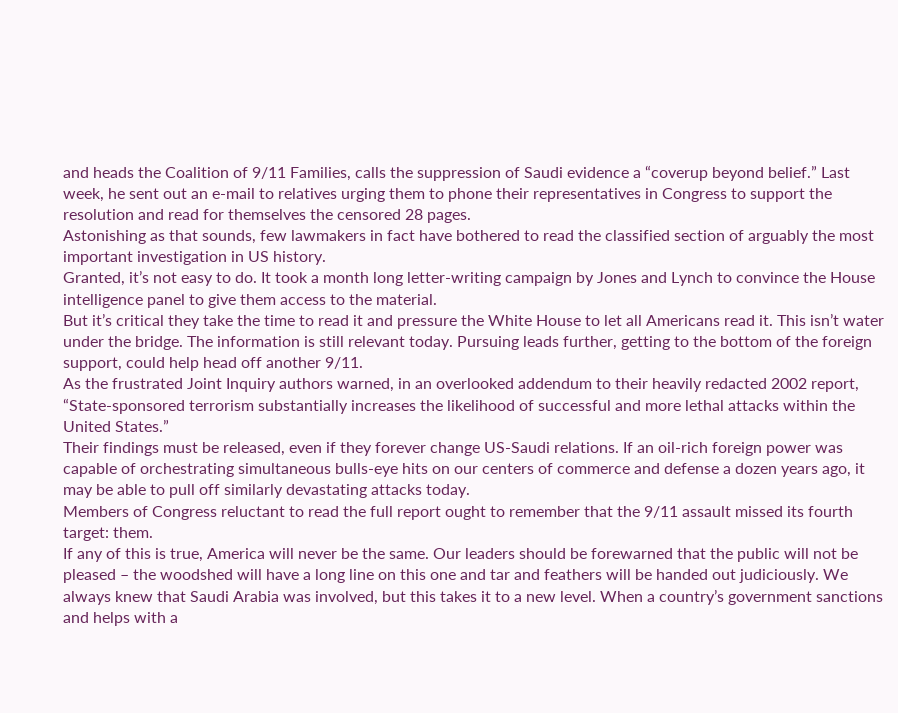and heads the Coalition of 9/11 Families, calls the suppression of Saudi evidence a “coverup beyond belief.” Last week, he sent out an e-mail to relatives urging them to phone their representatives in Congress to support the resolution and read for themselves the censored 28 pages.
Astonishing as that sounds, few lawmakers in fact have bothered to read the classified section of arguably the most important investigation in US history.
Granted, it’s not easy to do. It took a month long letter-writing campaign by Jones and Lynch to convince the House intelligence panel to give them access to the material.
But it’s critical they take the time to read it and pressure the White House to let all Americans read it. This isn’t water under the bridge. The information is still relevant today. Pursuing leads further, getting to the bottom of the foreign support, could help head off another 9/11.
As the frustrated Joint Inquiry authors warned, in an overlooked addendum to their heavily redacted 2002 report, “State-sponsored terrorism substantially increases the likelihood of successful and more lethal attacks within the United States.”
Their findings must be released, even if they forever change US-Saudi relations. If an oil-rich foreign power was capable of orchestrating simultaneous bulls-eye hits on our centers of commerce and defense a dozen years ago, it may be able to pull off similarly devastating attacks today.
Members of Congress reluctant to read the full report ought to remember that the 9/11 assault missed its fourth target: them.
If any of this is true, America will never be the same. Our leaders should be forewarned that the public will not be pleased – the woodshed will have a long line on this one and tar and feathers will be handed out judiciously. We always knew that Saudi Arabia was involved, but this takes it to a new level. When a country’s government sanctions and helps with a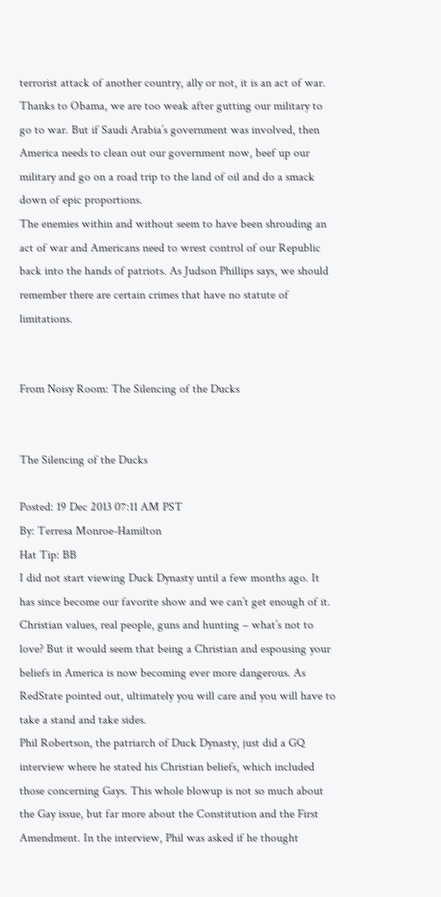terrorist attack of another country, ally or not, it is an act of war. Thanks to Obama, we are too weak after gutting our military to go to war. But if Saudi Arabia’s government was involved, then America needs to clean out our government now, beef up our military and go on a road trip to the land of oil and do a smack down of epic proportions.
The enemies within and without seem to have been shrouding an act of war and Americans need to wrest control of our Republic back into the hands of patriots. As Judson Phillips says, we should remember there are certain crimes that have no statute of limitations.


From Noisy Room: The Silencing of the Ducks


The Silencing of the Ducks

Posted: 19 Dec 2013 07:11 AM PST
By: Terresa Monroe-Hamilton
Hat Tip: BB
I did not start viewing Duck Dynasty until a few months ago. It has since become our favorite show and we can’t get enough of it. Christian values, real people, guns and hunting – what’s not to love? But it would seem that being a Christian and espousing your beliefs in America is now becoming ever more dangerous. As RedState pointed out, ultimately you will care and you will have to take a stand and take sides.
Phil Robertson, the patriarch of Duck Dynasty, just did a GQ interview where he stated his Christian beliefs, which included those concerning Gays. This whole blowup is not so much about the Gay issue, but far more about the Constitution and the First Amendment. In the interview, Phil was asked if he thought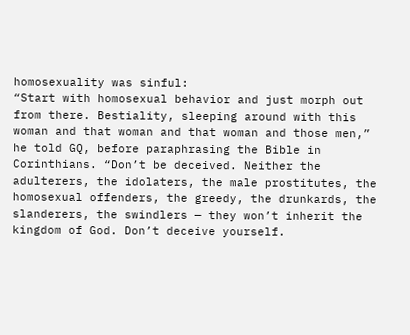homosexuality was sinful:
“Start with homosexual behavior and just morph out from there. Bestiality, sleeping around with this woman and that woman and that woman and those men,” he told GQ, before paraphrasing the Bible in Corinthians. “Don’t be deceived. Neither the adulterers, the idolaters, the male prostitutes, the homosexual offenders, the greedy, the drunkards, the slanderers, the swindlers — they won’t inherit the kingdom of God. Don’t deceive yourself.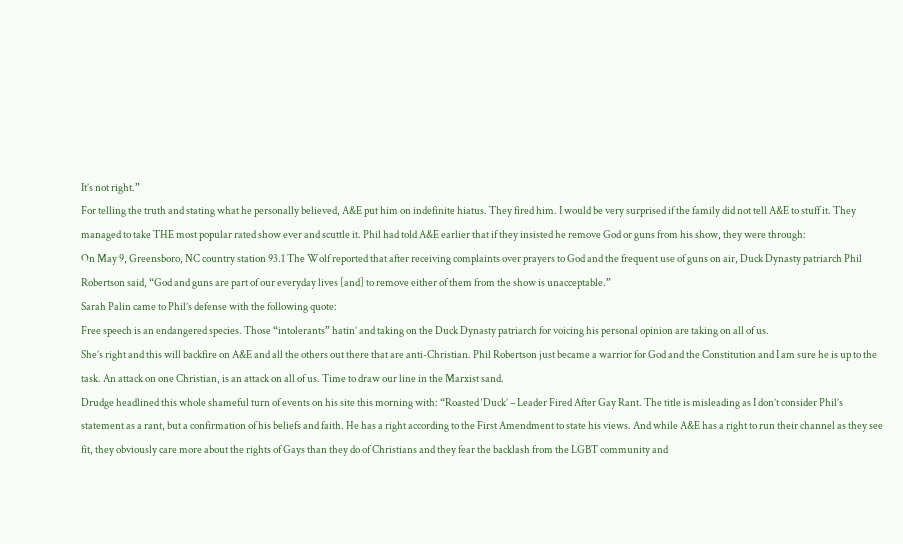It’s not right.”
For telling the truth and stating what he personally believed, A&E put him on indefinite hiatus. They fired him. I would be very surprised if the family did not tell A&E to stuff it. They managed to take THE most popular rated show ever and scuttle it. Phil had told A&E earlier that if they insisted he remove God or guns from his show, they were through:
On May 9, Greensboro, NC country station 93.1 The Wolf reported that after receiving complaints over prayers to God and the frequent use of guns on air, Duck Dynasty patriarch Phil Robertson said, “God and guns are part of our everyday lives [and] to remove either of them from the show is unacceptable.”
Sarah Palin came to Phil’s defense with the following quote:
Free speech is an endangered species. Those “intolerants” hatin’ and taking on the Duck Dynasty patriarch for voicing his personal opinion are taking on all of us.
She’s right and this will backfire on A&E and all the others out there that are anti-Christian. Phil Robertson just became a warrior for God and the Constitution and I am sure he is up to the task. An attack on one Christian, is an attack on all of us. Time to draw our line in the Marxist sand.
Drudge headlined this whole shameful turn of events on his site this morning with: “Roasted ‘Duck’ – Leader Fired After Gay Rant. The title is misleading as I don’t consider Phil’s statement as a rant, but a confirmation of his beliefs and faith. He has a right according to the First Amendment to state his views. And while A&E has a right to run their channel as they see fit, they obviously care more about the rights of Gays than they do of Christians and they fear the backlash from the LGBT community and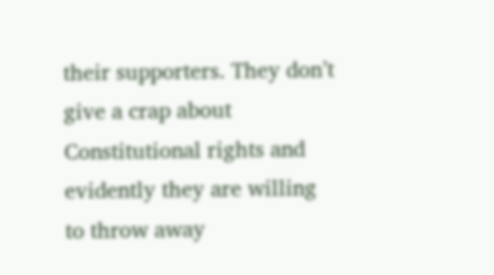their supporters. They don’t give a crap about Constitutional rights and evidently they are willing to throw away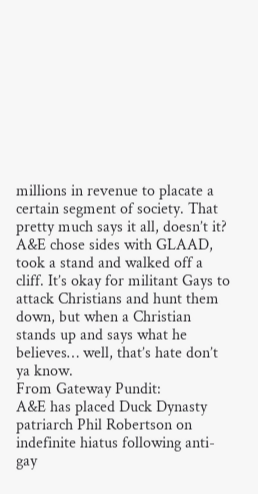millions in revenue to placate a certain segment of society. That pretty much says it all, doesn’t it? A&E chose sides with GLAAD, took a stand and walked off a cliff. It’s okay for militant Gays to attack Christians and hunt them down, but when a Christian stands up and says what he believes… well, that’s hate don’t ya know.
From Gateway Pundit:
A&E has placed Duck Dynasty patriarch Phil Robertson on indefinite hiatus following anti-gay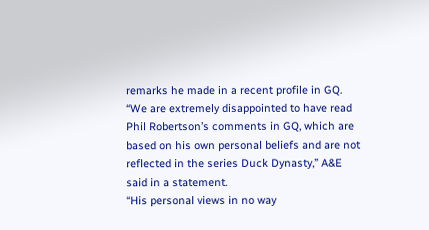remarks he made in a recent profile in GQ.
“We are extremely disappointed to have read Phil Robertson’s comments in GQ, which are based on his own personal beliefs and are not reflected in the series Duck Dynasty,” A&E said in a statement.
“His personal views in no way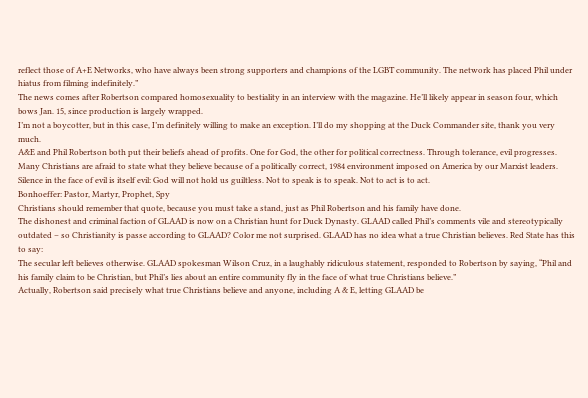reflect those of A+E Networks, who have always been strong supporters and champions of the LGBT community. The network has placed Phil under hiatus from filming indefinitely.”
The news comes after Robertson compared homosexuality to bestiality in an interview with the magazine. He’ll likely appear in season four, which bows Jan. 15, since production is largely wrapped.
I’m not a boycotter, but in this case, I’m definitely willing to make an exception. I’ll do my shopping at the Duck Commander site, thank you very much.
A&E and Phil Robertson both put their beliefs ahead of profits. One for God, the other for political correctness. Through tolerance, evil progresses. Many Christians are afraid to state what they believe because of a politically correct, 1984 environment imposed on America by our Marxist leaders.
Silence in the face of evil is itself evil: God will not hold us guiltless. Not to speak is to speak. Not to act is to act.
Bonhoeffer: Pastor, Martyr, Prophet, Spy
Christians should remember that quote, because you must take a stand, just as Phil Robertson and his family have done.
The dishonest and criminal faction of GLAAD is now on a Christian hunt for Duck Dynasty. GLAAD called Phil’s comments vile and stereotypically outdated – so Christianity is passe according to GLAAD? Color me not surprised. GLAAD has no idea what a true Christian believes. Red State has this to say:
The secular left believes otherwise. GLAAD spokesman Wilson Cruz, in a laughably ridiculous statement, responded to Robertson by saying, “Phil and his family claim to be Christian, but Phil’s lies about an entire community fly in the face of what true Christians believe.”
Actually, Robertson said precisely what true Christians believe and anyone, including A & E, letting GLAAD be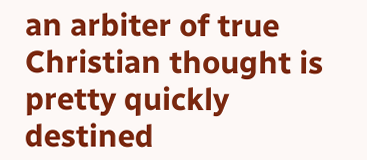an arbiter of true Christian thought is pretty quickly destined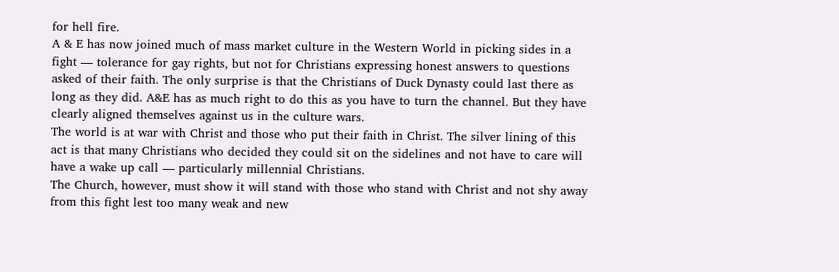for hell fire.
A & E has now joined much of mass market culture in the Western World in picking sides in a fight — tolerance for gay rights, but not for Christians expressing honest answers to questions asked of their faith. The only surprise is that the Christians of Duck Dynasty could last there as long as they did. A&E has as much right to do this as you have to turn the channel. But they have clearly aligned themselves against us in the culture wars.
The world is at war with Christ and those who put their faith in Christ. The silver lining of this act is that many Christians who decided they could sit on the sidelines and not have to care will have a wake up call — particularly millennial Christians.
The Church, however, must show it will stand with those who stand with Christ and not shy away from this fight lest too many weak and new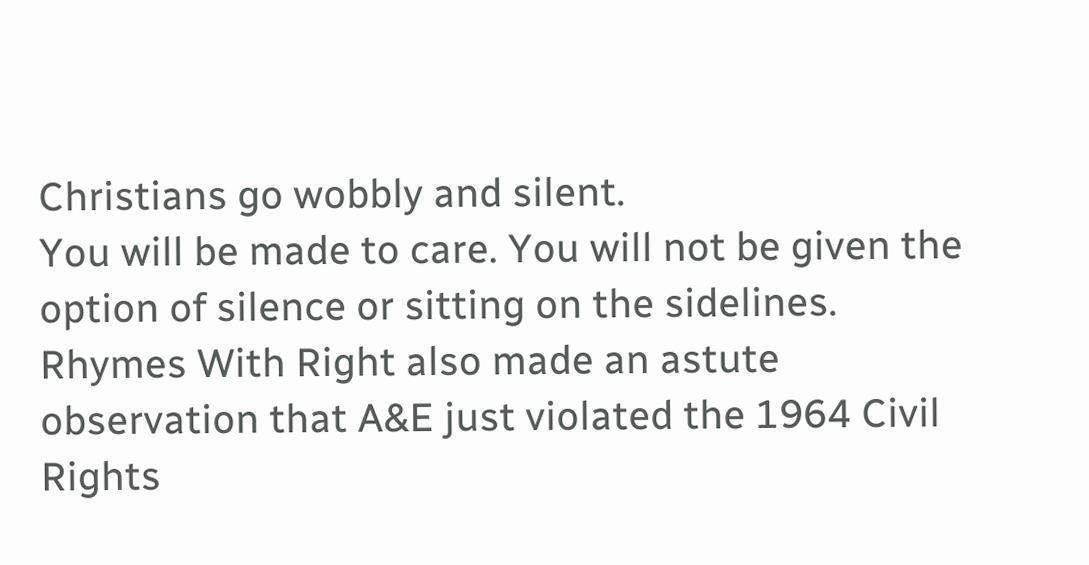Christians go wobbly and silent.
You will be made to care. You will not be given the option of silence or sitting on the sidelines.
Rhymes With Right also made an astute observation that A&E just violated the 1964 Civil Rights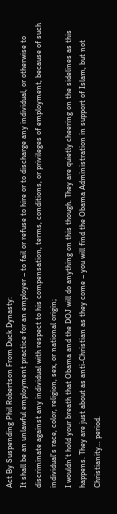Act By Suspending Phil Robertson From Duck Dynasty:
It shall be an unlawful employment practice for an employer – to fail or refuse to hire or to discharge any individual, or otherwise to discriminate against any individual with respect to his compensation, terms, conditions, or privileges of employment, because of such individual’s race, color, religion, sex, or national origin;
I wouldn’t hold your breath that Obama and the DOJ will do anything on this though. They are quietly cheering on the sidelines as this happens. They are just about as anti-Christian as they come – you will find the Obama Administration in support of Islam, but not Christianity… period.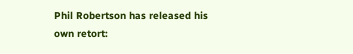Phil Robertson has released his own retort: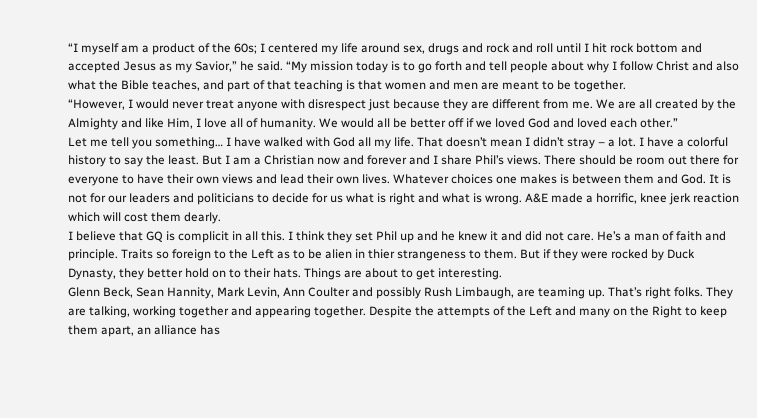“I myself am a product of the 60s; I centered my life around sex, drugs and rock and roll until I hit rock bottom and accepted Jesus as my Savior,” he said. “My mission today is to go forth and tell people about why I follow Christ and also what the Bible teaches, and part of that teaching is that women and men are meant to be together.
“However, I would never treat anyone with disrespect just because they are different from me. We are all created by the Almighty and like Him, I love all of humanity. We would all be better off if we loved God and loved each other.”
Let me tell you something… I have walked with God all my life. That doesn’t mean I didn’t stray – a lot. I have a colorful history to say the least. But I am a Christian now and forever and I share Phil’s views. There should be room out there for everyone to have their own views and lead their own lives. Whatever choices one makes is between them and God. It is not for our leaders and politicians to decide for us what is right and what is wrong. A&E made a horrific, knee jerk reaction which will cost them dearly.
I believe that GQ is complicit in all this. I think they set Phil up and he knew it and did not care. He’s a man of faith and principle. Traits so foreign to the Left as to be alien in thier strangeness to them. But if they were rocked by Duck Dynasty, they better hold on to their hats. Things are about to get interesting.
Glenn Beck, Sean Hannity, Mark Levin, Ann Coulter and possibly Rush Limbaugh, are teaming up. That’s right folks. They are talking, working together and appearing together. Despite the attempts of the Left and many on the Right to keep them apart, an alliance has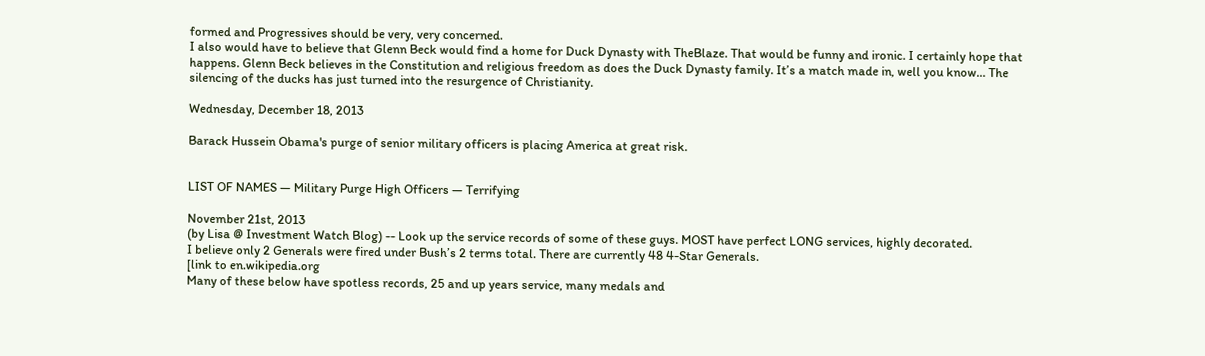formed and Progressives should be very, very concerned.
I also would have to believe that Glenn Beck would find a home for Duck Dynasty with TheBlaze. That would be funny and ironic. I certainly hope that happens. Glenn Beck believes in the Constitution and religious freedom as does the Duck Dynasty family. It’s a match made in, well you know… The silencing of the ducks has just turned into the resurgence of Christianity.

Wednesday, December 18, 2013

Barack Hussein Obama's purge of senior military officers is placing America at great risk.


LIST OF NAMES — Military Purge High Officers — Terrifying

November 21st, 2013
(by Lisa @ Investment Watch Blog) -- Look up the service records of some of these guys. MOST have perfect LONG services, highly decorated.
I believe only 2 Generals were fired under Bush’s 2 terms total. There are currently 48 4-Star Generals.
[link to en.wikipedia.org
Many of these below have spotless records, 25 and up years service, many medals and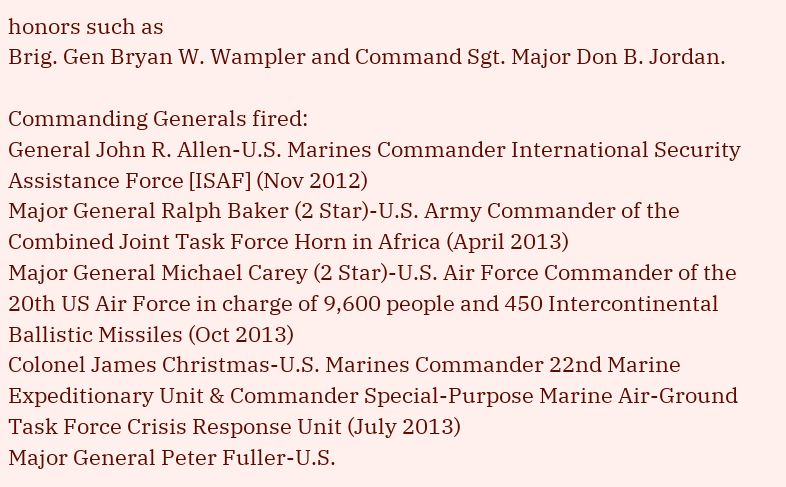honors such as
Brig. Gen Bryan W. Wampler and Command Sgt. Major Don B. Jordan.

Commanding Generals fired:
General John R. Allen-U.S. Marines Commander International Security Assistance Force [ISAF] (Nov 2012)
Major General Ralph Baker (2 Star)-U.S. Army Commander of the Combined Joint Task Force Horn in Africa (April 2013)
Major General Michael Carey (2 Star)-U.S. Air Force Commander of the 20th US Air Force in charge of 9,600 people and 450 Intercontinental Ballistic Missiles (Oct 2013)
Colonel James Christmas-U.S. Marines Commander 22nd Marine Expeditionary Unit & Commander Special-Purpose Marine Air-Ground Task Force Crisis Response Unit (July 2013)
Major General Peter Fuller-U.S.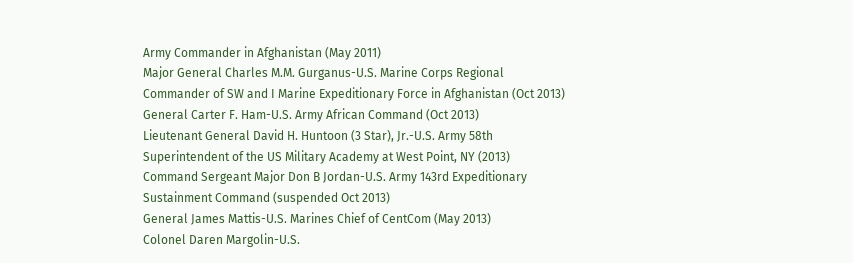Army Commander in Afghanistan (May 2011)
Major General Charles M.M. Gurganus-U.S. Marine Corps Regional Commander of SW and I Marine Expeditionary Force in Afghanistan (Oct 2013)
General Carter F. Ham-U.S. Army African Command (Oct 2013)
Lieutenant General David H. Huntoon (3 Star), Jr.-U.S. Army 58th Superintendent of the US Military Academy at West Point, NY (2013)
Command Sergeant Major Don B Jordan-U.S. Army 143rd Expeditionary Sustainment Command (suspended Oct 2013)
General James Mattis-U.S. Marines Chief of CentCom (May 2013)
Colonel Daren Margolin-U.S.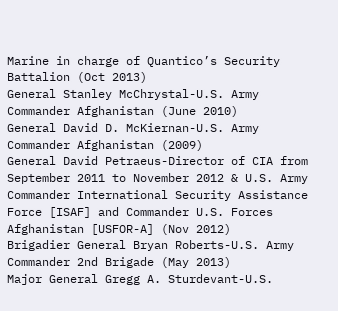Marine in charge of Quantico’s Security Battalion (Oct 2013)
General Stanley McChrystal-U.S. Army Commander Afghanistan (June 2010)
General David D. McKiernan-U.S. Army Commander Afghanistan (2009)
General David Petraeus-Director of CIA from September 2011 to November 2012 & U.S. Army Commander International Security Assistance Force [ISAF] and Commander U.S. Forces Afghanistan [USFOR-A] (Nov 2012)
Brigadier General Bryan Roberts-U.S. Army Commander 2nd Brigade (May 2013)
Major General Gregg A. Sturdevant-U.S.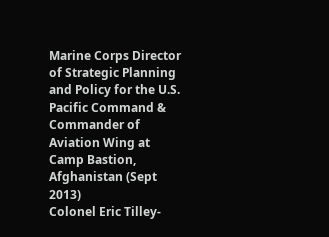Marine Corps Director of Strategic Planning and Policy for the U.S. Pacific Command & Commander of Aviation Wing at Camp Bastion, Afghanistan (Sept 2013)
Colonel Eric Tilley-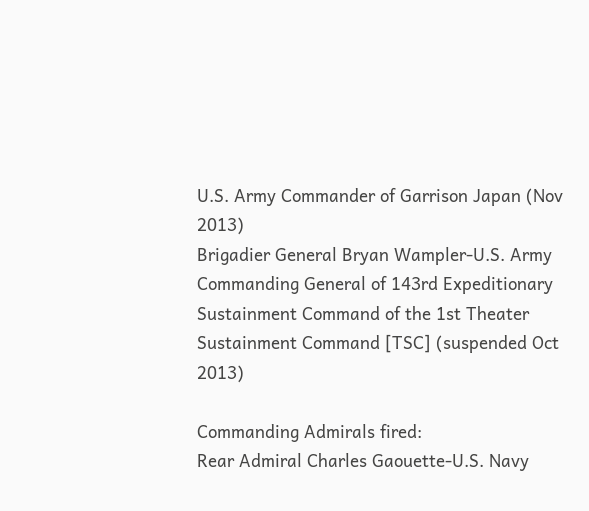U.S. Army Commander of Garrison Japan (Nov 2013)
Brigadier General Bryan Wampler-U.S. Army Commanding General of 143rd Expeditionary Sustainment Command of the 1st Theater Sustainment Command [TSC] (suspended Oct 2013)

Commanding Admirals fired:
Rear Admiral Charles Gaouette-U.S. Navy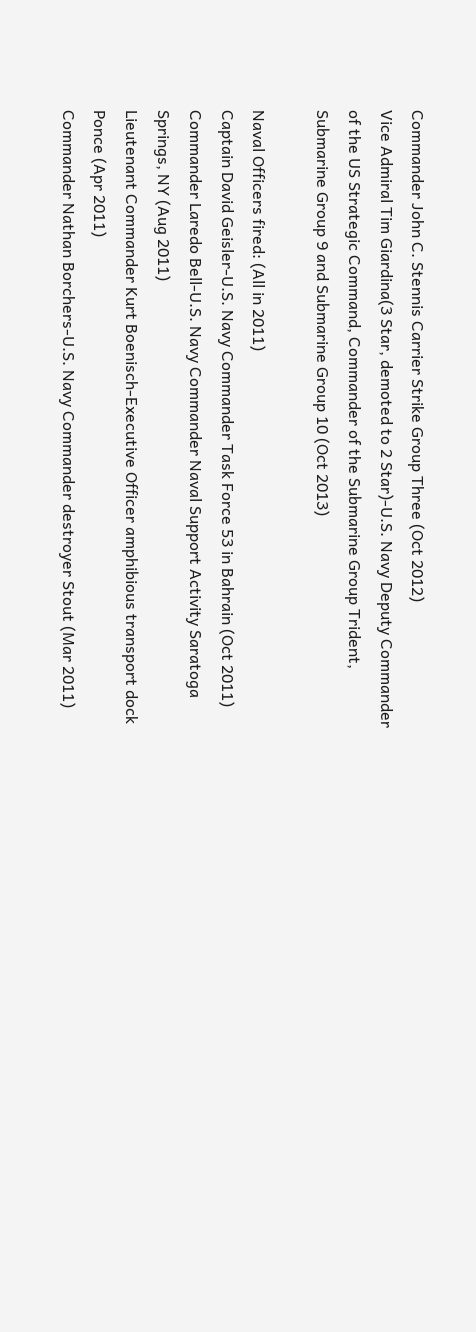Commander John C. Stennis Carrier Strike Group Three (Oct 2012)
Vice Admiral Tim Giardina(3 Star, demoted to 2 Star)-U.S. Navy Deputy Commander of the US Strategic Command, Commander of the Submarine Group Trident, Submarine Group 9 and Submarine Group 10 (Oct 2013)

Naval Officers fired: (All in 2011)
Captain David Geisler-U.S. Navy Commander Task Force 53 in Bahrain (Oct 2011)
Commander Laredo Bell-U.S. Navy Commander Naval Support Activity Saratoga Springs, NY (Aug 2011)
Lieutenant Commander Kurt Boenisch-Executive Officer amphibious transport dock Ponce (Apr 2011)
Commander Nathan Borchers-U.S. Navy Commander destroyer Stout (Mar 2011)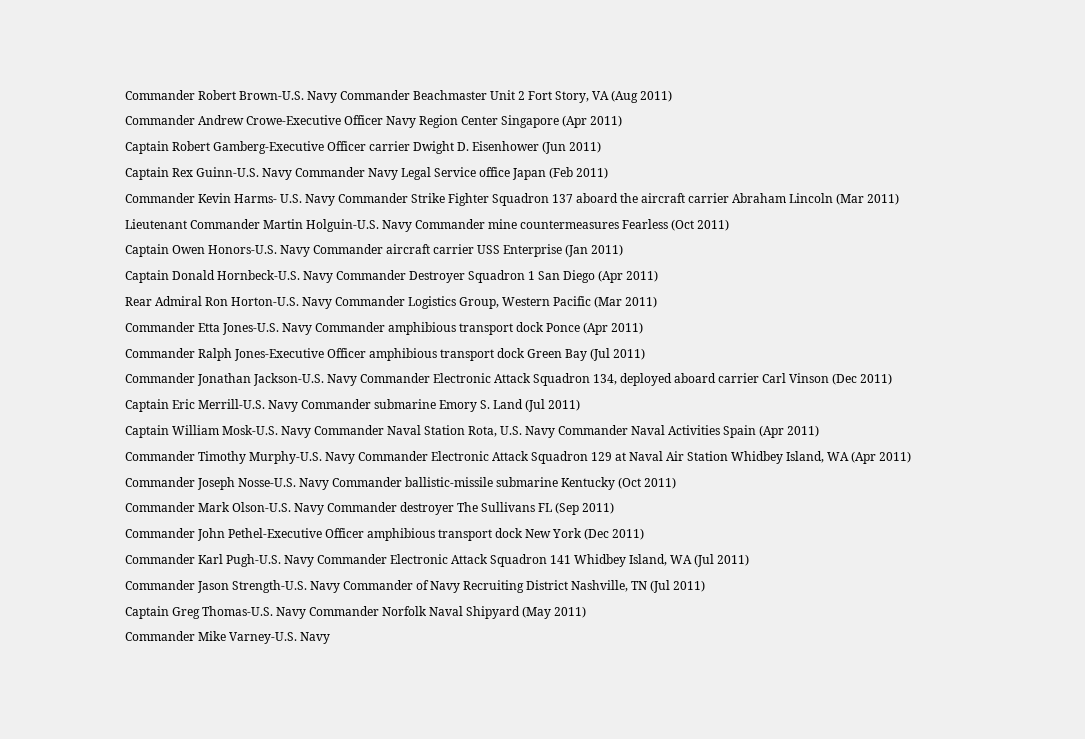Commander Robert Brown-U.S. Navy Commander Beachmaster Unit 2 Fort Story, VA (Aug 2011)
Commander Andrew Crowe-Executive Officer Navy Region Center Singapore (Apr 2011)
Captain Robert Gamberg-Executive Officer carrier Dwight D. Eisenhower (Jun 2011)
Captain Rex Guinn-U.S. Navy Commander Navy Legal Service office Japan (Feb 2011)
Commander Kevin Harms- U.S. Navy Commander Strike Fighter Squadron 137 aboard the aircraft carrier Abraham Lincoln (Mar 2011)
Lieutenant Commander Martin Holguin-U.S. Navy Commander mine countermeasures Fearless (Oct 2011)
Captain Owen Honors-U.S. Navy Commander aircraft carrier USS Enterprise (Jan 2011)
Captain Donald Hornbeck-U.S. Navy Commander Destroyer Squadron 1 San Diego (Apr 2011)
Rear Admiral Ron Horton-U.S. Navy Commander Logistics Group, Western Pacific (Mar 2011)
Commander Etta Jones-U.S. Navy Commander amphibious transport dock Ponce (Apr 2011)
Commander Ralph Jones-Executive Officer amphibious transport dock Green Bay (Jul 2011)
Commander Jonathan Jackson-U.S. Navy Commander Electronic Attack Squadron 134, deployed aboard carrier Carl Vinson (Dec 2011)
Captain Eric Merrill-U.S. Navy Commander submarine Emory S. Land (Jul 2011)
Captain William Mosk-U.S. Navy Commander Naval Station Rota, U.S. Navy Commander Naval Activities Spain (Apr 2011)
Commander Timothy Murphy-U.S. Navy Commander Electronic Attack Squadron 129 at Naval Air Station Whidbey Island, WA (Apr 2011)
Commander Joseph Nosse-U.S. Navy Commander ballistic-missile submarine Kentucky (Oct 2011)
Commander Mark Olson-U.S. Navy Commander destroyer The Sullivans FL (Sep 2011)
Commander John Pethel-Executive Officer amphibious transport dock New York (Dec 2011)
Commander Karl Pugh-U.S. Navy Commander Electronic Attack Squadron 141 Whidbey Island, WA (Jul 2011)
Commander Jason Strength-U.S. Navy Commander of Navy Recruiting District Nashville, TN (Jul 2011)
Captain Greg Thomas-U.S. Navy Commander Norfolk Naval Shipyard (May 2011)
Commander Mike Varney-U.S. Navy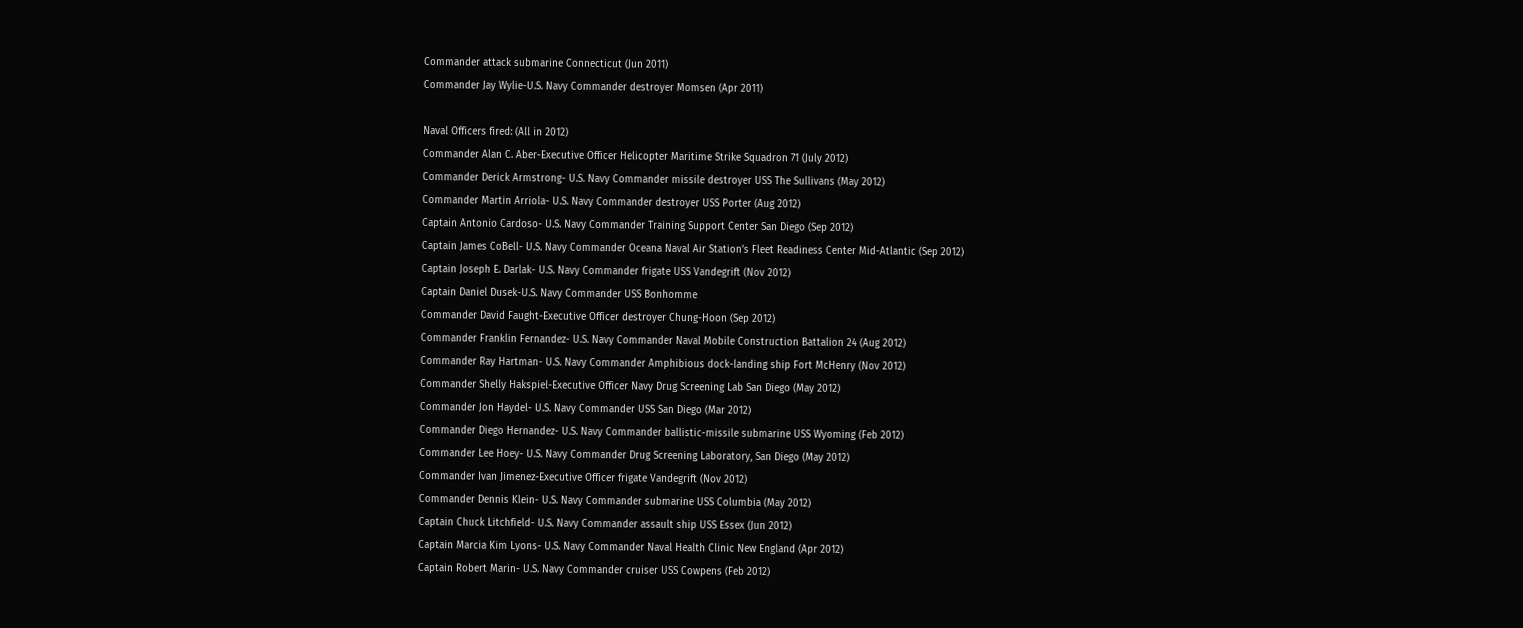Commander attack submarine Connecticut (Jun 2011)
Commander Jay Wylie-U.S. Navy Commander destroyer Momsen (Apr 2011)

Naval Officers fired: (All in 2012)
Commander Alan C. Aber-Executive Officer Helicopter Maritime Strike Squadron 71 (July 2012)
Commander Derick Armstrong- U.S. Navy Commander missile destroyer USS The Sullivans (May 2012)
Commander Martin Arriola- U.S. Navy Commander destroyer USS Porter (Aug 2012)
Captain Antonio Cardoso- U.S. Navy Commander Training Support Center San Diego (Sep 2012)
Captain James CoBell- U.S. Navy Commander Oceana Naval Air Station’s Fleet Readiness Center Mid-Atlantic (Sep 2012)
Captain Joseph E. Darlak- U.S. Navy Commander frigate USS Vandegrift (Nov 2012)
Captain Daniel Dusek-U.S. Navy Commander USS Bonhomme
Commander David Faught-Executive Officer destroyer Chung-Hoon (Sep 2012)
Commander Franklin Fernandez- U.S. Navy Commander Naval Mobile Construction Battalion 24 (Aug 2012)
Commander Ray Hartman- U.S. Navy Commander Amphibious dock-landing ship Fort McHenry (Nov 2012)
Commander Shelly Hakspiel-Executive Officer Navy Drug Screening Lab San Diego (May 2012)
Commander Jon Haydel- U.S. Navy Commander USS San Diego (Mar 2012)
Commander Diego Hernandez- U.S. Navy Commander ballistic-missile submarine USS Wyoming (Feb 2012)
Commander Lee Hoey- U.S. Navy Commander Drug Screening Laboratory, San Diego (May 2012)
Commander Ivan Jimenez-Executive Officer frigate Vandegrift (Nov 2012)
Commander Dennis Klein- U.S. Navy Commander submarine USS Columbia (May 2012)
Captain Chuck Litchfield- U.S. Navy Commander assault ship USS Essex (Jun 2012)
Captain Marcia Kim Lyons- U.S. Navy Commander Naval Health Clinic New England (Apr 2012)
Captain Robert Marin- U.S. Navy Commander cruiser USS Cowpens (Feb 2012)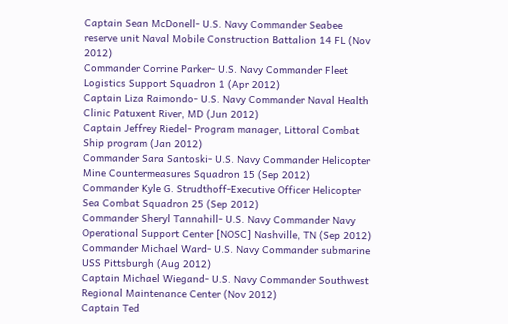Captain Sean McDonell- U.S. Navy Commander Seabee reserve unit Naval Mobile Construction Battalion 14 FL (Nov 2012)
Commander Corrine Parker- U.S. Navy Commander Fleet Logistics Support Squadron 1 (Apr 2012)
Captain Liza Raimondo- U.S. Navy Commander Naval Health Clinic Patuxent River, MD (Jun 2012)
Captain Jeffrey Riedel- Program manager, Littoral Combat Ship program (Jan 2012)
Commander Sara Santoski- U.S. Navy Commander Helicopter Mine Countermeasures Squadron 15 (Sep 2012)
Commander Kyle G. Strudthoff-Executive Officer Helicopter Sea Combat Squadron 25 (Sep 2012)
Commander Sheryl Tannahill- U.S. Navy Commander Navy Operational Support Center [NOSC] Nashville, TN (Sep 2012)
Commander Michael Ward- U.S. Navy Commander submarine USS Pittsburgh (Aug 2012)
Captain Michael Wiegand- U.S. Navy Commander Southwest Regional Maintenance Center (Nov 2012)
Captain Ted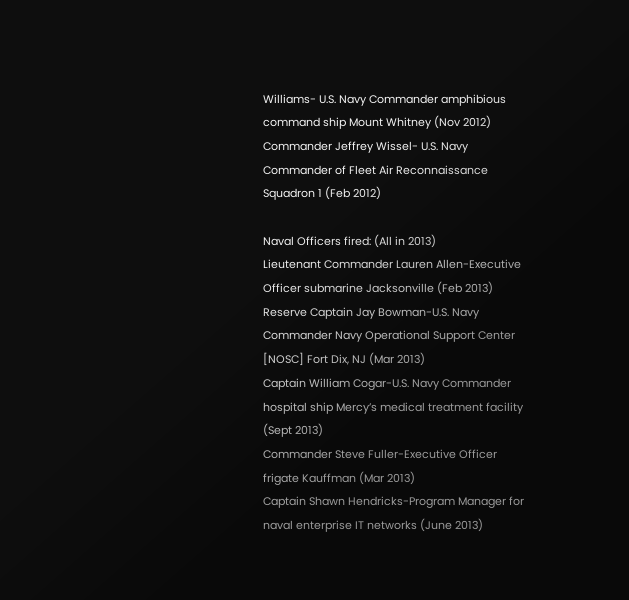Williams- U.S. Navy Commander amphibious command ship Mount Whitney (Nov 2012)
Commander Jeffrey Wissel- U.S. Navy Commander of Fleet Air Reconnaissance Squadron 1 (Feb 2012)

Naval Officers fired: (All in 2013)
Lieutenant Commander Lauren Allen-Executive Officer submarine Jacksonville (Feb 2013)
Reserve Captain Jay Bowman-U.S. Navy Commander Navy Operational Support Center [NOSC] Fort Dix, NJ (Mar 2013)
Captain William Cogar-U.S. Navy Commander hospital ship Mercy’s medical treatment facility (Sept 2013)
Commander Steve Fuller-Executive Officer frigate Kauffman (Mar 2013)
Captain Shawn Hendricks-Program Manager for naval enterprise IT networks (June 2013)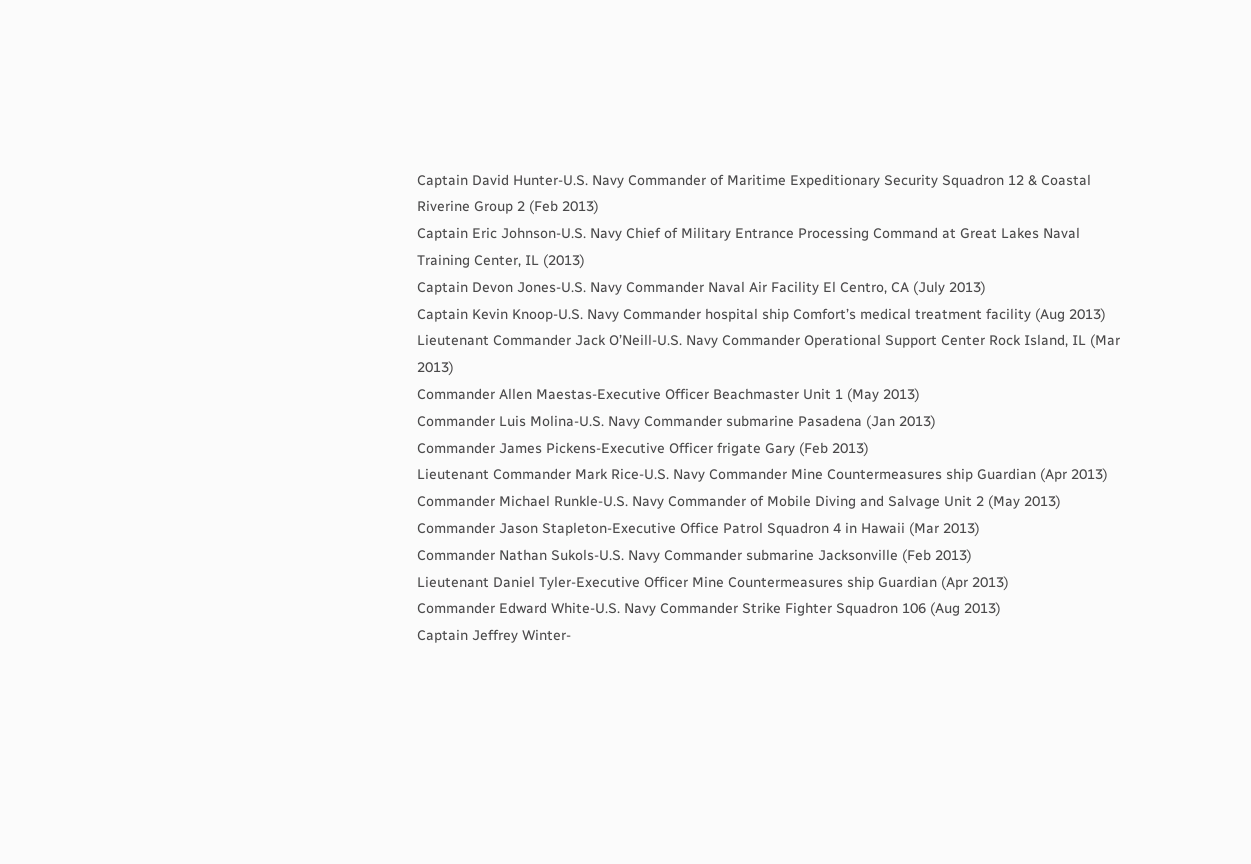Captain David Hunter-U.S. Navy Commander of Maritime Expeditionary Security Squadron 12 & Coastal Riverine Group 2 (Feb 2013)
Captain Eric Johnson-U.S. Navy Chief of Military Entrance Processing Command at Great Lakes Naval Training Center, IL (2013)
Captain Devon Jones-U.S. Navy Commander Naval Air Facility El Centro, CA (July 2013)
Captain Kevin Knoop-U.S. Navy Commander hospital ship Comfort’s medical treatment facility (Aug 2013)
Lieutenant Commander Jack O’Neill-U.S. Navy Commander Operational Support Center Rock Island, IL (Mar 2013)
Commander Allen Maestas-Executive Officer Beachmaster Unit 1 (May 2013)
Commander Luis Molina-U.S. Navy Commander submarine Pasadena (Jan 2013)
Commander James Pickens-Executive Officer frigate Gary (Feb 2013)
Lieutenant Commander Mark Rice-U.S. Navy Commander Mine Countermeasures ship Guardian (Apr 2013)
Commander Michael Runkle-U.S. Navy Commander of Mobile Diving and Salvage Unit 2 (May 2013)
Commander Jason Stapleton-Executive Office Patrol Squadron 4 in Hawaii (Mar 2013)
Commander Nathan Sukols-U.S. Navy Commander submarine Jacksonville (Feb 2013)
Lieutenant Daniel Tyler-Executive Officer Mine Countermeasures ship Guardian (Apr 2013)
Commander Edward White-U.S. Navy Commander Strike Fighter Squadron 106 (Aug 2013)
Captain Jeffrey Winter-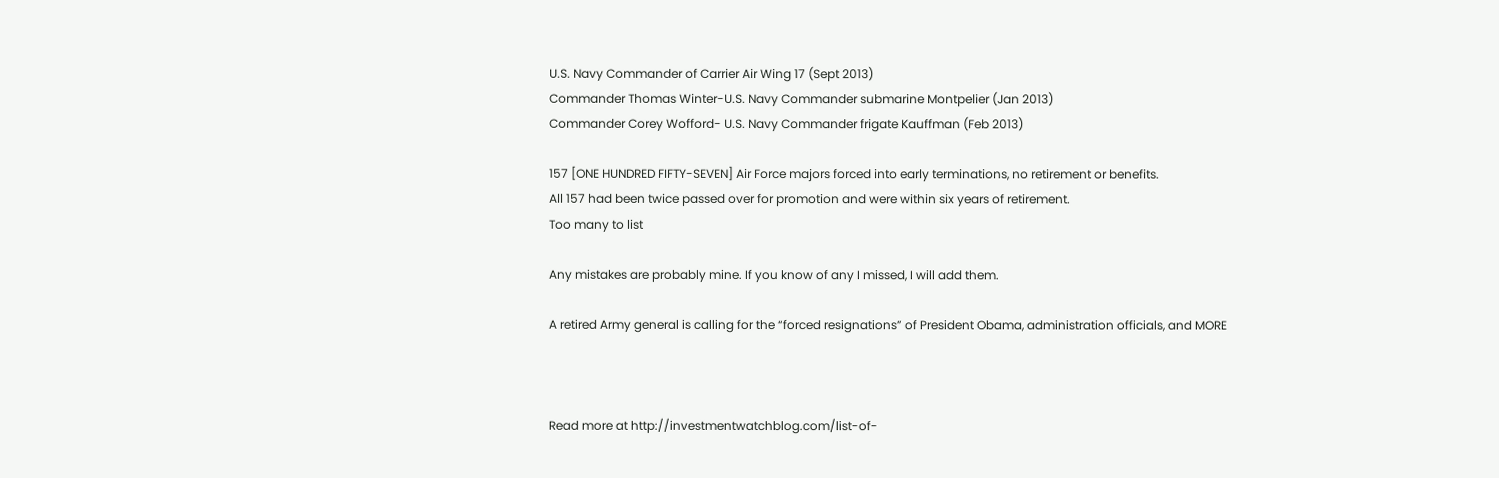U.S. Navy Commander of Carrier Air Wing 17 (Sept 2013)
Commander Thomas Winter-U.S. Navy Commander submarine Montpelier (Jan 2013)
Commander Corey Wofford- U.S. Navy Commander frigate Kauffman (Feb 2013)

157 [ONE HUNDRED FIFTY-SEVEN] Air Force majors forced into early terminations, no retirement or benefits.
All 157 had been twice passed over for promotion and were within six years of retirement.
Too many to list

Any mistakes are probably mine. If you know of any I missed, I will add them.

A retired Army general is calling for the “forced resignations” of President Obama, administration officials, and MORE



Read more at http://investmentwatchblog.com/list-of-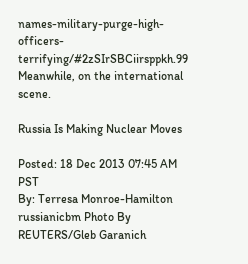names-military-purge-high-officers-terrifying/#2zSIrSBCiirsppkh.99
Meanwhile, on the international scene.

Russia Is Making Nuclear Moves

Posted: 18 Dec 2013 07:45 AM PST
By: Terresa Monroe-Hamilton
russianicbm Photo By REUTERS/Gleb Garanich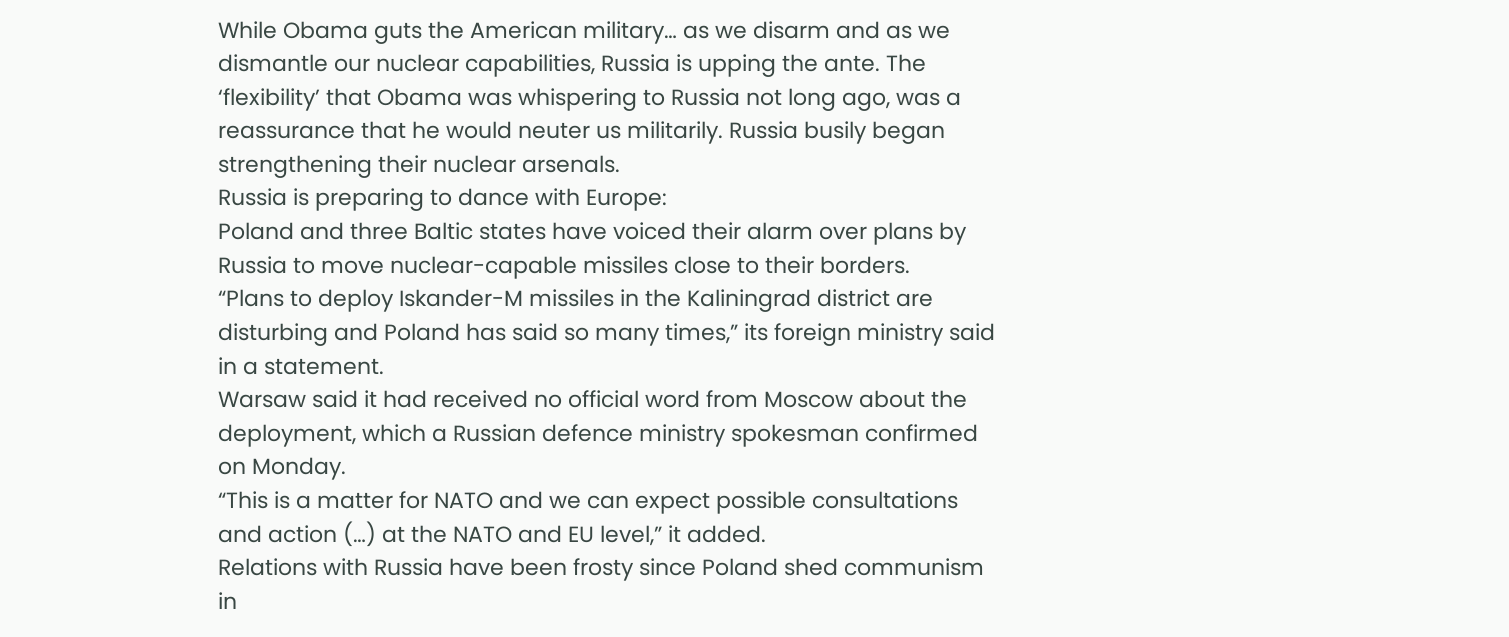While Obama guts the American military… as we disarm and as we dismantle our nuclear capabilities, Russia is upping the ante. The ‘flexibility’ that Obama was whispering to Russia not long ago, was a reassurance that he would neuter us militarily. Russia busily began strengthening their nuclear arsenals.
Russia is preparing to dance with Europe:
Poland and three Baltic states have voiced their alarm over plans by Russia to move nuclear-capable missiles close to their borders.
“Plans to deploy Iskander-M missiles in the Kaliningrad district are disturbing and Poland has said so many times,” its foreign ministry said in a statement.
Warsaw said it had received no official word from Moscow about the deployment, which a Russian defence ministry spokesman confirmed on Monday.
“This is a matter for NATO and we can expect possible consultations and action (…) at the NATO and EU level,” it added.
Relations with Russia have been frosty since Poland shed communism in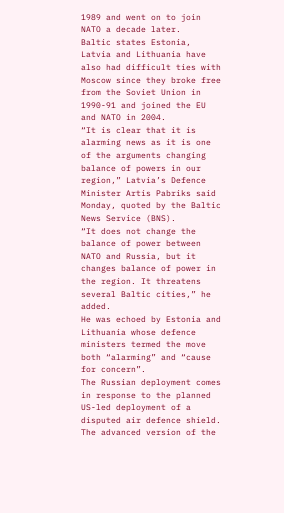1989 and went on to join NATO a decade later.
Baltic states Estonia, Latvia and Lithuania have also had difficult ties with Moscow since they broke free from the Soviet Union in 1990-91 and joined the EU and NATO in 2004.
“It is clear that it is alarming news as it is one of the arguments changing balance of powers in our region,” Latvia’s Defence Minister Artis Pabriks said Monday, quoted by the Baltic News Service (BNS).
“It does not change the balance of power between NATO and Russia, but it changes balance of power in the region. It threatens several Baltic cities,” he added.
He was echoed by Estonia and Lithuania whose defence ministers termed the move both “alarming” and “cause for concern”.
The Russian deployment comes in response to the planned US-led deployment of a disputed air defence shield.
The advanced version of the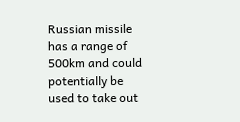Russian missile has a range of 500km and could potentially be used to take out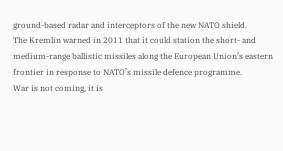ground-based radar and interceptors of the new NATO shield.
The Kremlin warned in 2011 that it could station the short- and medium-range ballistic missiles along the European Union’s eastern frontier in response to NATO’s missile defence programme.
War is not coming, it is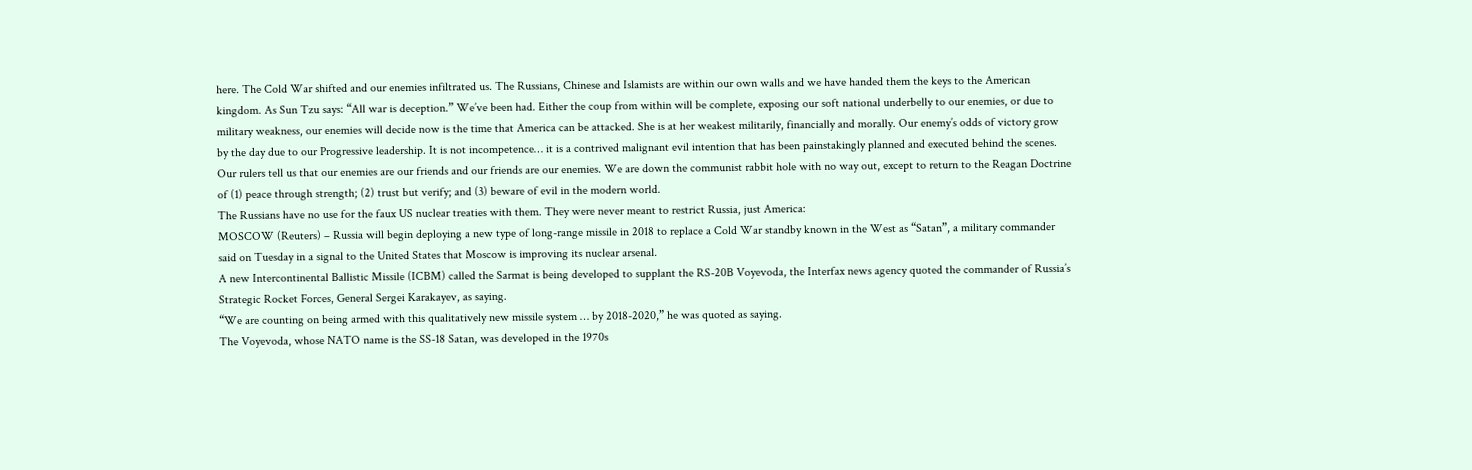here. The Cold War shifted and our enemies infiltrated us. The Russians, Chinese and Islamists are within our own walls and we have handed them the keys to the American kingdom. As Sun Tzu says: “All war is deception.” We’ve been had. Either the coup from within will be complete, exposing our soft national underbelly to our enemies, or due to military weakness, our enemies will decide now is the time that America can be attacked. She is at her weakest militarily, financially and morally. Our enemy’s odds of victory grow by the day due to our Progressive leadership. It is not incompetence… it is a contrived malignant evil intention that has been painstakingly planned and executed behind the scenes. Our rulers tell us that our enemies are our friends and our friends are our enemies. We are down the communist rabbit hole with no way out, except to return to the Reagan Doctrine of (1) peace through strength; (2) trust but verify; and (3) beware of evil in the modern world.
The Russians have no use for the faux US nuclear treaties with them. They were never meant to restrict Russia, just America:
MOSCOW (Reuters) – Russia will begin deploying a new type of long-range missile in 2018 to replace a Cold War standby known in the West as “Satan”, a military commander said on Tuesday in a signal to the United States that Moscow is improving its nuclear arsenal.
A new Intercontinental Ballistic Missile (ICBM) called the Sarmat is being developed to supplant the RS-20B Voyevoda, the Interfax news agency quoted the commander of Russia’s Strategic Rocket Forces, General Sergei Karakayev, as saying.
“We are counting on being armed with this qualitatively new missile system … by 2018-2020,” he was quoted as saying.
The Voyevoda, whose NATO name is the SS-18 Satan, was developed in the 1970s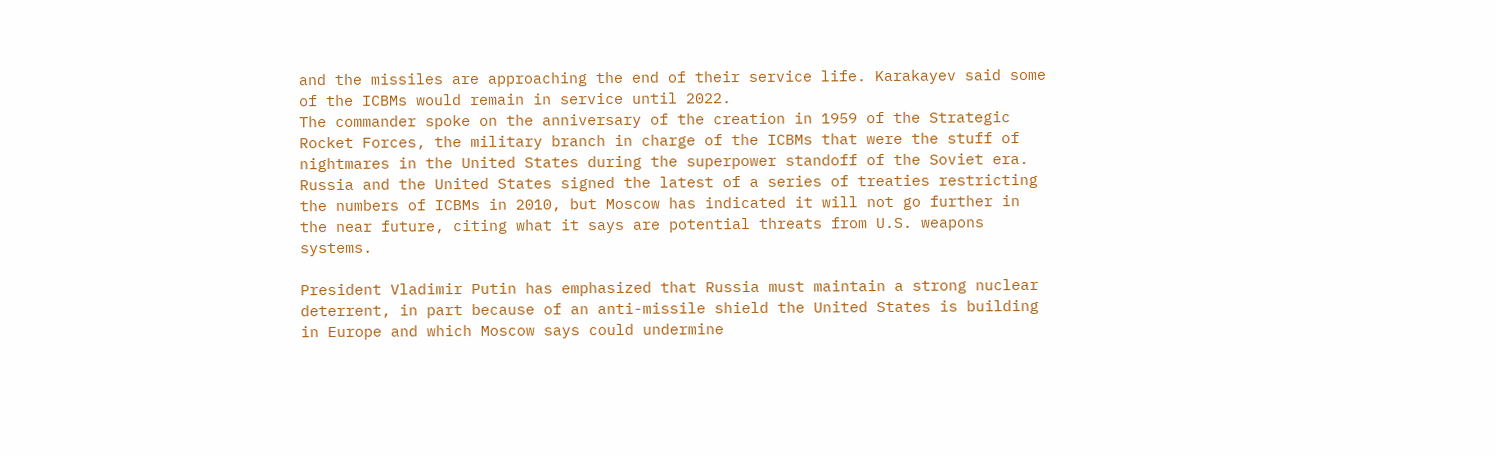and the missiles are approaching the end of their service life. Karakayev said some of the ICBMs would remain in service until 2022.
The commander spoke on the anniversary of the creation in 1959 of the Strategic Rocket Forces, the military branch in charge of the ICBMs that were the stuff of nightmares in the United States during the superpower standoff of the Soviet era.
Russia and the United States signed the latest of a series of treaties restricting the numbers of ICBMs in 2010, but Moscow has indicated it will not go further in the near future, citing what it says are potential threats from U.S. weapons systems.

President Vladimir Putin has emphasized that Russia must maintain a strong nuclear deterrent, in part because of an anti-missile shield the United States is building in Europe and which Moscow says could undermine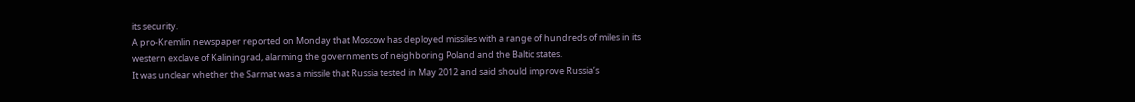its security.
A pro-Kremlin newspaper reported on Monday that Moscow has deployed missiles with a range of hundreds of miles in its western exclave of Kaliningrad, alarming the governments of neighboring Poland and the Baltic states.
It was unclear whether the Sarmat was a missile that Russia tested in May 2012 and said should improve Russia’s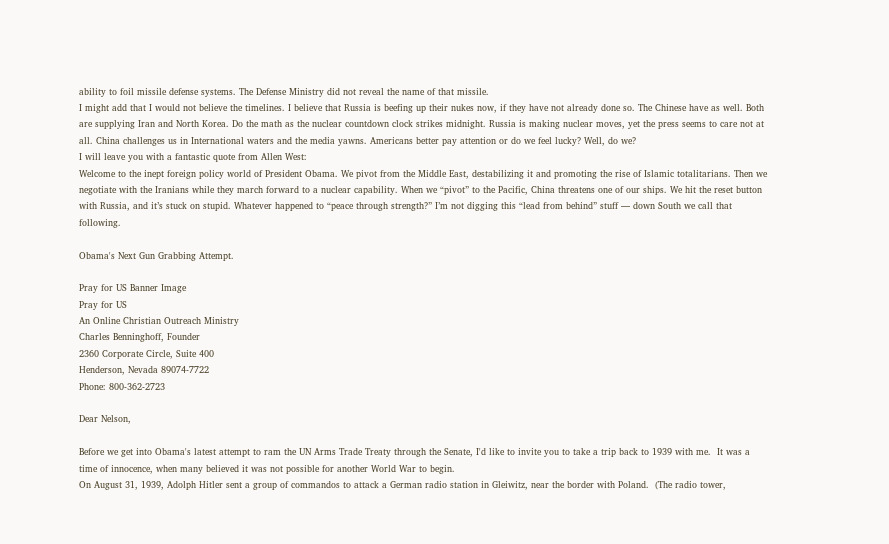ability to foil missile defense systems. The Defense Ministry did not reveal the name of that missile.
I might add that I would not believe the timelines. I believe that Russia is beefing up their nukes now, if they have not already done so. The Chinese have as well. Both are supplying Iran and North Korea. Do the math as the nuclear countdown clock strikes midnight. Russia is making nuclear moves, yet the press seems to care not at all. China challenges us in International waters and the media yawns. Americans better pay attention or do we feel lucky? Well, do we?
I will leave you with a fantastic quote from Allen West:
Welcome to the inept foreign policy world of President Obama. We pivot from the Middle East, destabilizing it and promoting the rise of Islamic totalitarians. Then we negotiate with the Iranians while they march forward to a nuclear capability. When we “pivot” to the Pacific, China threatens one of our ships. We hit the reset button with Russia, and it’s stuck on stupid. Whatever happened to “peace through strength?” I’m not digging this “lead from behind” stuff — down South we call that following.

Obama's Next Gun Grabbing Attempt.

Pray for US Banner Image
Pray for US
An Online Christian Outreach Ministry
Charles Benninghoff, Founder
2360 Corporate Circle, Suite 400
Henderson, Nevada 89074-7722
Phone: 800-362-2723

Dear Nelson,

Before we get into Obama's latest attempt to ram the UN Arms Trade Treaty through the Senate, I'd like to invite you to take a trip back to 1939 with me.  It was a time of innocence, when many believed it was not possible for another World War to begin.
On August 31, 1939, Adolph Hitler sent a group of commandos to attack a German radio station in Gleiwitz, near the border with Poland.  (The radio tower,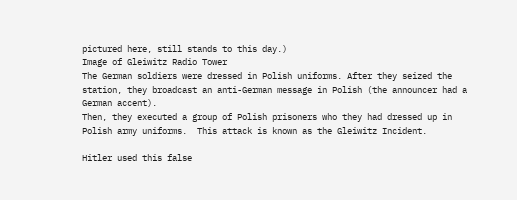pictured here, still stands to this day.)
Image of Gleiwitz Radio Tower
The German soldiers were dressed in Polish uniforms. After they seized the station, they broadcast an anti-German message in Polish (the announcer had a German accent).
Then, they executed a group of Polish prisoners who they had dressed up in Polish army uniforms.  This attack is known as the Gleiwitz Incident.

Hitler used this false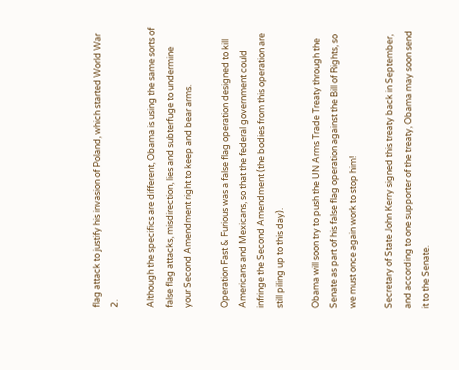flag attack to justify his invasion of Poland, which started World War 2.

Although the specifics are different, Obama is using the same sorts of false flag attacks, misdirection, lies and subterfuge to undermine your Second Amendment right to keep and bear arms.

Operation Fast & Furious was a false flag operation designed to kill Americans and Mexicans, so that the federal government could infringe the Second Amendment (the bodies from this operation are still piling up to this day).

Obama will soon try to push the UN Arms Trade Treaty through the Senate as part of his false flag operation against the Bill of Rights, so we must once again work to stop him!

Secretary of State John Kerry signed this treaty back in September, and according to one supporter of the treaty, Obama may soon send it to the Senate.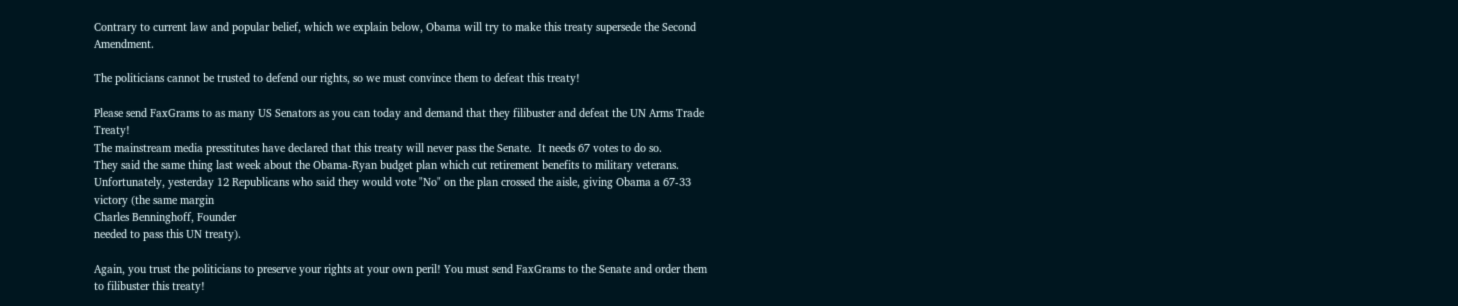Contrary to current law and popular belief, which we explain below, Obama will try to make this treaty supersede the Second Amendment.

The politicians cannot be trusted to defend our rights, so we must convince them to defeat this treaty!

Please send FaxGrams to as many US Senators as you can today and demand that they filibuster and defeat the UN Arms Trade Treaty!
The mainstream media presstitutes have declared that this treaty will never pass the Senate.  It needs 67 votes to do so.
They said the same thing last week about the Obama-Ryan budget plan which cut retirement benefits to military veterans.  Unfortunately, yesterday 12 Republicans who said they would vote "No" on the plan crossed the aisle, giving Obama a 67-33 victory (the same margin
Charles Benninghoff, Founder
needed to pass this UN treaty).

Again, you trust the politicians to preserve your rights at your own peril! You must send FaxGrams to the Senate and order them to filibuster this treaty!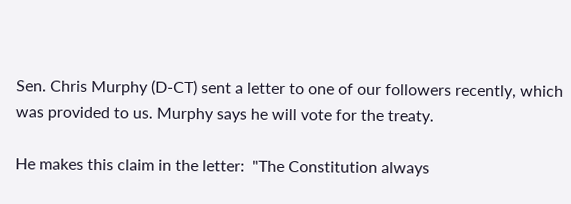Sen. Chris Murphy (D-CT) sent a letter to one of our followers recently, which was provided to us. Murphy says he will vote for the treaty.

He makes this claim in the letter:  "The Constitution always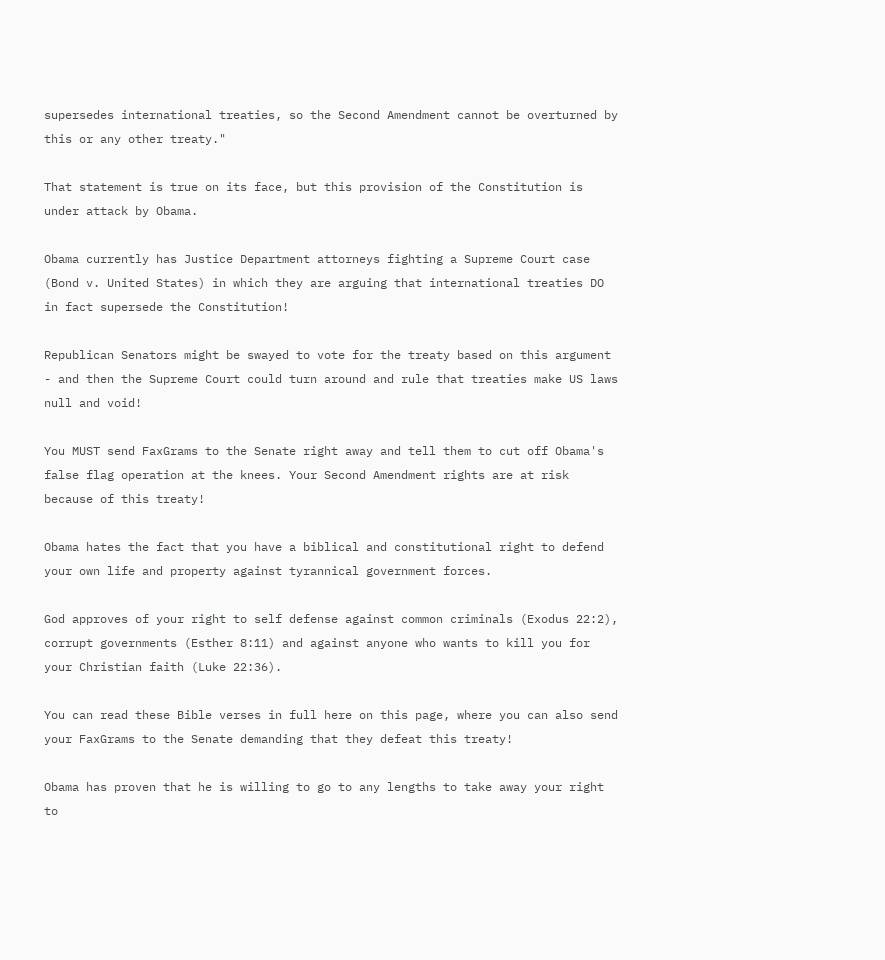supersedes international treaties, so the Second Amendment cannot be overturned by this or any other treaty."

That statement is true on its face, but this provision of the Constitution is under attack by Obama.

Obama currently has Justice Department attorneys fighting a Supreme Court case (Bond v. United States) in which they are arguing that international treaties DO in fact supersede the Constitution!

Republican Senators might be swayed to vote for the treaty based on this argument - and then the Supreme Court could turn around and rule that treaties make US laws null and void!

You MUST send FaxGrams to the Senate right away and tell them to cut off Obama's false flag operation at the knees. Your Second Amendment rights are at risk because of this treaty!

Obama hates the fact that you have a biblical and constitutional right to defend your own life and property against tyrannical government forces.

God approves of your right to self defense against common criminals (Exodus 22:2), corrupt governments (Esther 8:11) and against anyone who wants to kill you for your Christian faith (Luke 22:36).

You can read these Bible verses in full here on this page, where you can also send your FaxGrams to the Senate demanding that they defeat this treaty!

Obama has proven that he is willing to go to any lengths to take away your right to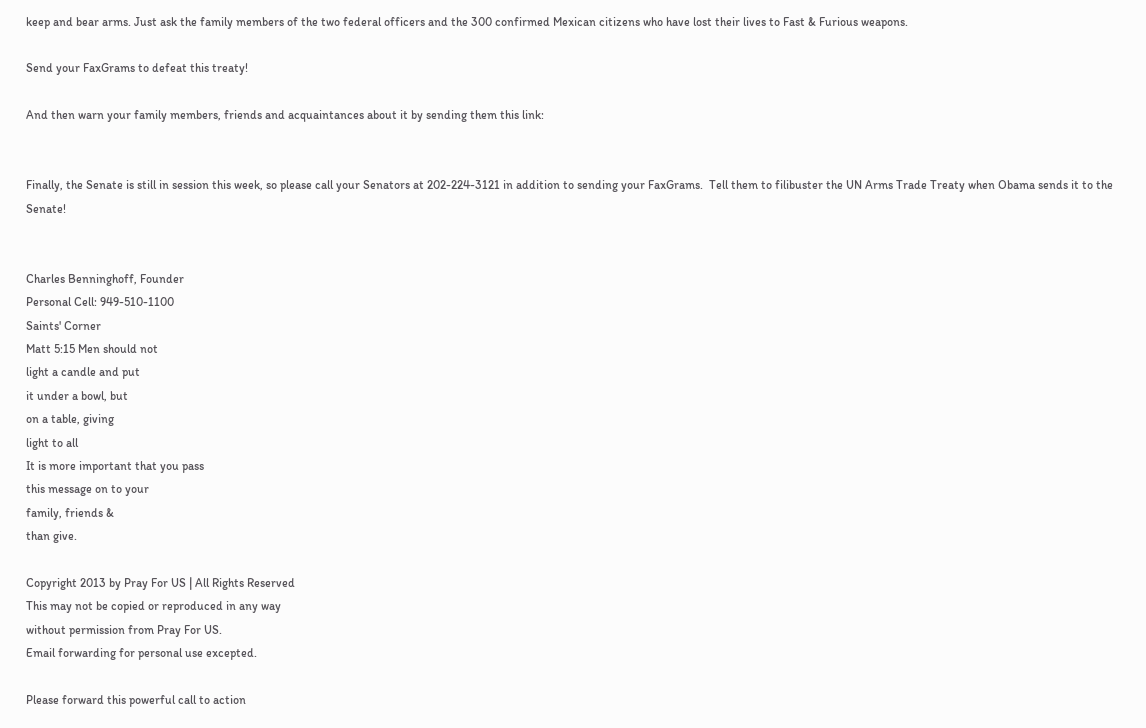keep and bear arms. Just ask the family members of the two federal officers and the 300 confirmed Mexican citizens who have lost their lives to Fast & Furious weapons.

Send your FaxGrams to defeat this treaty!

And then warn your family members, friends and acquaintances about it by sending them this link:


Finally, the Senate is still in session this week, so please call your Senators at 202-224-3121 in addition to sending your FaxGrams.  Tell them to filibuster the UN Arms Trade Treaty when Obama sends it to the Senate!


Charles Benninghoff, Founder
Personal Cell: 949-510-1100
Saints' Corner
Matt 5:15 Men should not
light a candle and put
it under a bowl, but
on a table, giving
light to all
It is more important that you pass
this message on to your
family, friends &
than give.

Copyright 2013 by Pray For US | All Rights Reserved
This may not be copied or reproduced in any way
without permission from Pray For US.
Email forwarding for personal use excepted.

Please forward this powerful call to action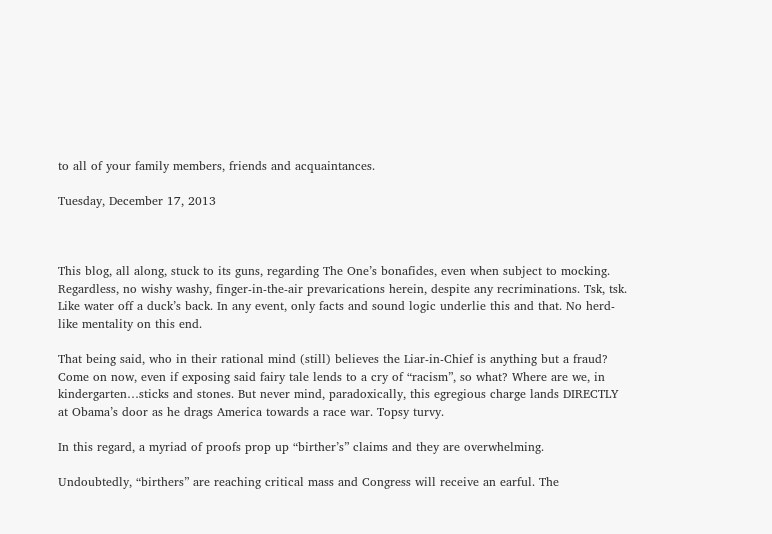to all of your family members, friends and acquaintances.

Tuesday, December 17, 2013



This blog, all along, stuck to its guns, regarding The One’s bonafides, even when subject to mocking. Regardless, no wishy washy, finger-in-the-air prevarications herein, despite any recriminations. Tsk, tsk. Like water off a duck’s back. In any event, only facts and sound logic underlie this and that. No herd-like mentality on this end.

That being said, who in their rational mind (still) believes the Liar-in-Chief is anything but a fraud? Come on now, even if exposing said fairy tale lends to a cry of “racism”, so what? Where are we, in kindergarten…sticks and stones. But never mind, paradoxically, this egregious charge lands DIRECTLY at Obama’s door as he drags America towards a race war. Topsy turvy.

In this regard, a myriad of proofs prop up “birther’s” claims and they are overwhelming.

Undoubtedly, “birthers” are reaching critical mass and Congress will receive an earful. The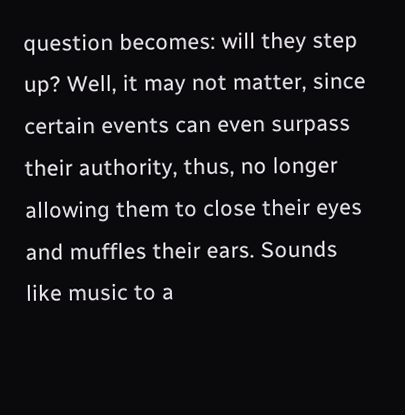question becomes: will they step up? Well, it may not matter, since certain events can even surpass their authority, thus, no longer allowing them to close their eyes and muffles their ears. Sounds like music to a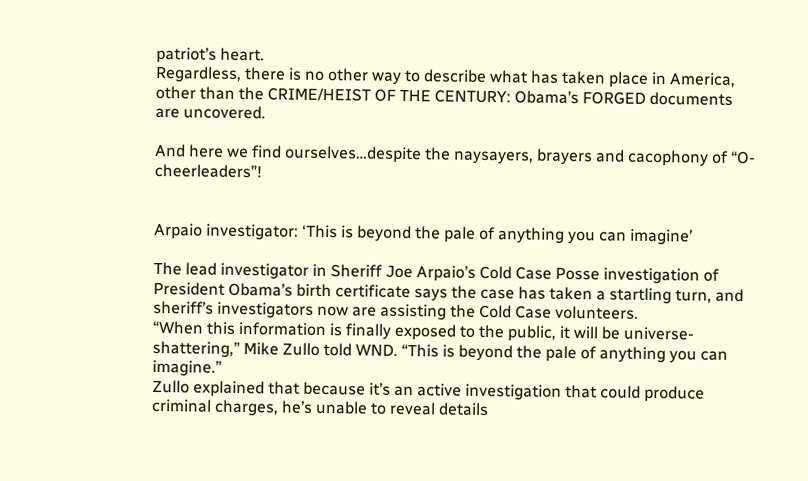patriot’s heart.
Regardless, there is no other way to describe what has taken place in America, other than the CRIME/HEIST OF THE CENTURY: Obama’s FORGED documents are uncovered.

And here we find ourselves…despite the naysayers, brayers and cacophony of “O-cheerleaders”!


Arpaio investigator: ‘This is beyond the pale of anything you can imagine’

The lead investigator in Sheriff Joe Arpaio’s Cold Case Posse investigation of President Obama’s birth certificate says the case has taken a startling turn, and sheriff’s investigators now are assisting the Cold Case volunteers.
“When this information is finally exposed to the public, it will be universe-shattering,” Mike Zullo told WND. “This is beyond the pale of anything you can imagine.”
Zullo explained that because it’s an active investigation that could produce criminal charges, he’s unable to reveal details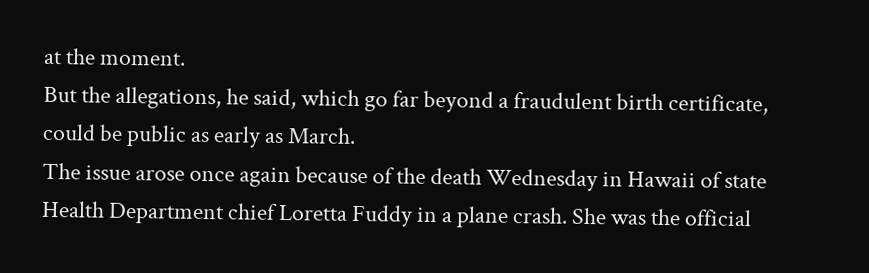at the moment.
But the allegations, he said, which go far beyond a fraudulent birth certificate, could be public as early as March.
The issue arose once again because of the death Wednesday in Hawaii of state Health Department chief Loretta Fuddy in a plane crash. She was the official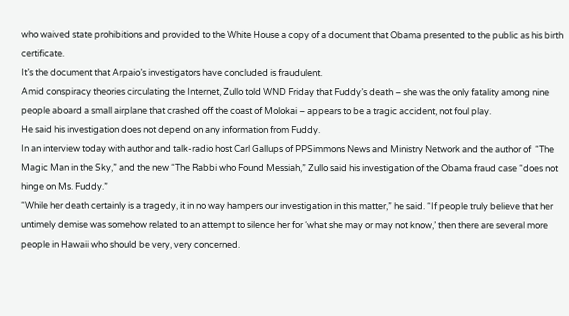who waived state prohibitions and provided to the White House a copy of a document that Obama presented to the public as his birth certificate.
It’s the document that Arpaio’s investigators have concluded is fraudulent.
Amid conspiracy theories circulating the Internet, Zullo told WND Friday that Fuddy’s death – she was the only fatality among nine people aboard a small airplane that crashed off the coast of Molokai – appears to be a tragic accident, not foul play.
He said his investigation does not depend on any information from Fuddy.
In an interview today with author and talk-radio host Carl Gallups of PPSimmons News and Ministry Network and the author of  “The Magic Man in the Sky,” and the new “The Rabbi who Found Messiah,” Zullo said his investigation of the Obama fraud case “does not hinge on Ms. Fuddy.”
“While her death certainly is a tragedy, it in no way hampers our investigation in this matter,” he said. “If people truly believe that her untimely demise was somehow related to an attempt to silence her for ‘what she may or may not know,’ then there are several more people in Hawaii who should be very, very concerned.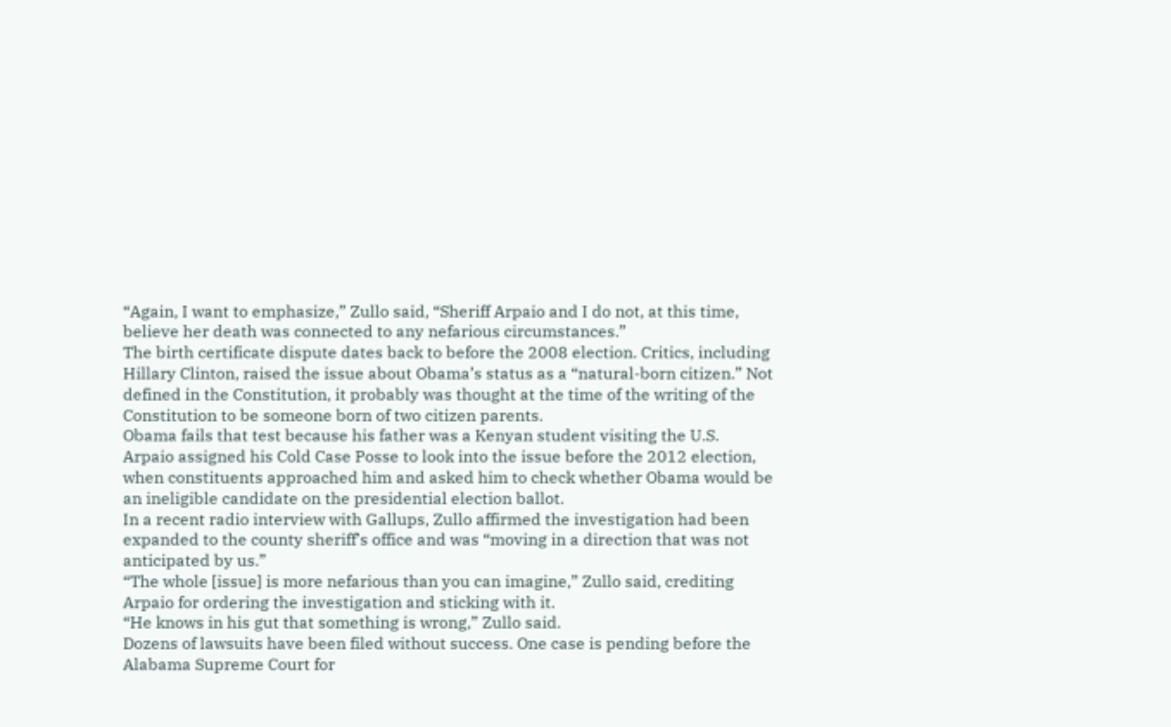“Again, I want to emphasize,” Zullo said, “Sheriff Arpaio and I do not, at this time, believe her death was connected to any nefarious circumstances.”
The birth certificate dispute dates back to before the 2008 election. Critics, including Hillary Clinton, raised the issue about Obama’s status as a “natural-born citizen.” Not defined in the Constitution, it probably was thought at the time of the writing of the Constitution to be someone born of two citizen parents.
Obama fails that test because his father was a Kenyan student visiting the U.S.
Arpaio assigned his Cold Case Posse to look into the issue before the 2012 election, when constituents approached him and asked him to check whether Obama would be an ineligible candidate on the presidential election ballot.
In a recent radio interview with Gallups, Zullo affirmed the investigation had been expanded to the county sheriff’s office and was “moving in a direction that was not anticipated by us.”
“The whole [issue] is more nefarious than you can imagine,” Zullo said, crediting Arpaio for ordering the investigation and sticking with it.
“He knows in his gut that something is wrong,” Zullo said.
Dozens of lawsuits have been filed without success. One case is pending before the Alabama Supreme Court for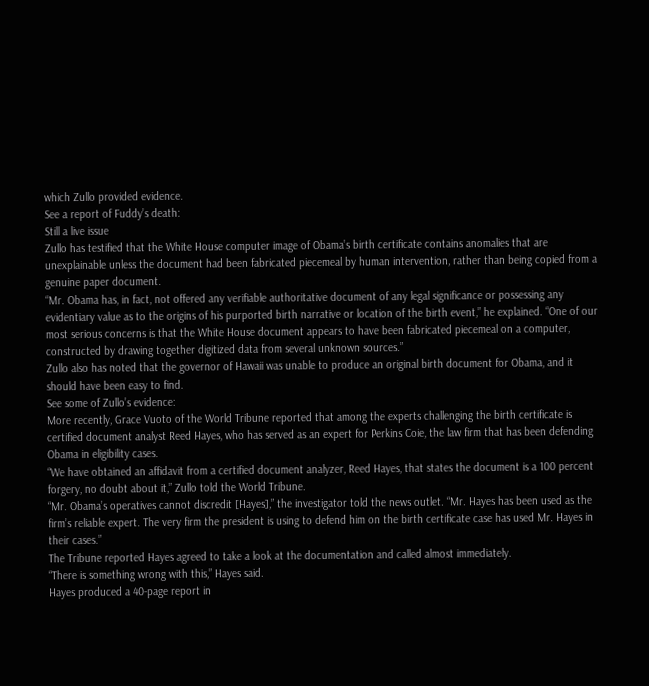which Zullo provided evidence.
See a report of Fuddy’s death:
Still a live issue
Zullo has testified that the White House computer image of Obama’s birth certificate contains anomalies that are unexplainable unless the document had been fabricated piecemeal by human intervention, rather than being copied from a genuine paper document.
“Mr. Obama has, in fact, not offered any verifiable authoritative document of any legal significance or possessing any evidentiary value as to the origins of his purported birth narrative or location of the birth event,” he explained. “One of our most serious concerns is that the White House document appears to have been fabricated piecemeal on a computer, constructed by drawing together digitized data from several unknown sources.”
Zullo also has noted that the governor of Hawaii was unable to produce an original birth document for Obama, and it should have been easy to find.
See some of Zullo’s evidence:
More recently, Grace Vuoto of the World Tribune reported that among the experts challenging the birth certificate is certified document analyst Reed Hayes, who has served as an expert for Perkins Coie, the law firm that has been defending Obama in eligibility cases.
“We have obtained an affidavit from a certified document analyzer, Reed Hayes, that states the document is a 100 percent forgery, no doubt about it,” Zullo told the World Tribune.
“Mr. Obama’s operatives cannot discredit [Hayes],” the investigator told the news outlet. “Mr. Hayes has been used as the firm’s reliable expert. The very firm the president is using to defend him on the birth certificate case has used Mr. Hayes in their cases.”
The Tribune reported Hayes agreed to take a look at the documentation and called almost immediately.
“There is something wrong with this,” Hayes said.
Hayes produced a 40-page report in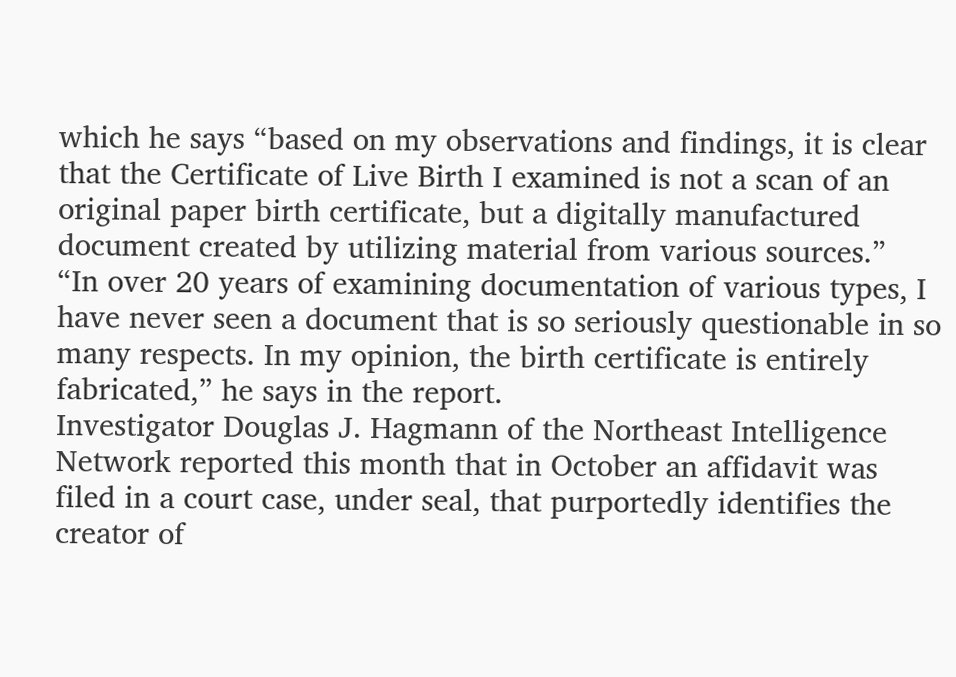which he says “based on my observations and findings, it is clear that the Certificate of Live Birth I examined is not a scan of an original paper birth certificate, but a digitally manufactured document created by utilizing material from various sources.”
“In over 20 years of examining documentation of various types, I have never seen a document that is so seriously questionable in so many respects. In my opinion, the birth certificate is entirely fabricated,” he says in the report.
Investigator Douglas J. Hagmann of the Northeast Intelligence Network reported this month that in October an affidavit was filed in a court case, under seal, that purportedly identifies the creator of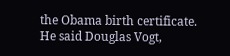the Obama birth certificate.
He said Douglas Vogt,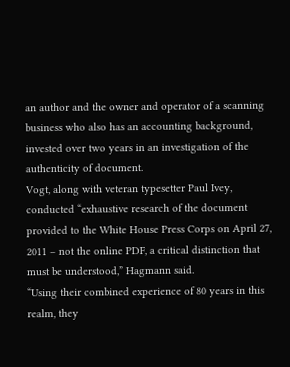an author and the owner and operator of a scanning business who also has an accounting background, invested over two years in an investigation of the authenticity of document.
Vogt, along with veteran typesetter Paul Ivey, conducted “exhaustive research of the document provided to the White House Press Corps on April 27, 2011 – not the online PDF, a critical distinction that must be understood,” Hagmann said.
“Using their combined experience of 80 years in this realm, they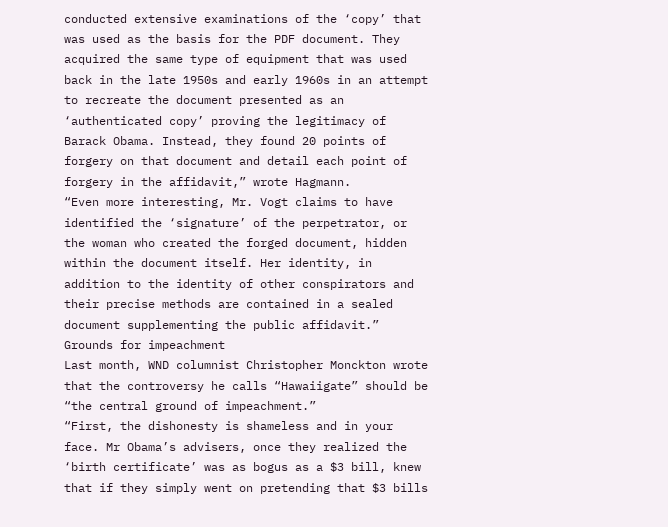conducted extensive examinations of the ‘copy’ that was used as the basis for the PDF document. They acquired the same type of equipment that was used back in the late 1950s and early 1960s in an attempt to recreate the document presented as an ‘authenticated copy’ proving the legitimacy of Barack Obama. Instead, they found 20 points of forgery on that document and detail each point of forgery in the affidavit,” wrote Hagmann.
“Even more interesting, Mr. Vogt claims to have identified the ‘signature’ of the perpetrator, or the woman who created the forged document, hidden within the document itself. Her identity, in addition to the identity of other conspirators and their precise methods are contained in a sealed document supplementing the public affidavit.”
Grounds for impeachment
Last month, WND columnist Christopher Monckton wrote that the controversy he calls “Hawaiigate” should be “the central ground of impeachment.”
“First, the dishonesty is shameless and in your face. Mr Obama’s advisers, once they realized the ‘birth certificate’ was as bogus as a $3 bill, knew that if they simply went on pretending that $3 bills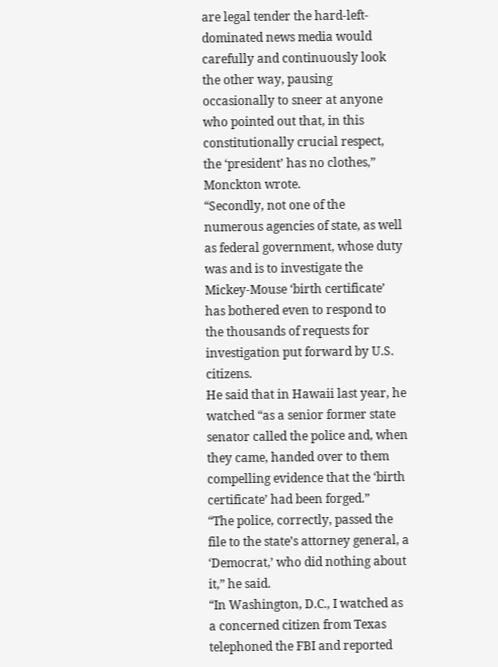are legal tender the hard-left-dominated news media would carefully and continuously look the other way, pausing occasionally to sneer at anyone who pointed out that, in this constitutionally crucial respect, the ‘president’ has no clothes,” Monckton wrote.
“Secondly, not one of the numerous agencies of state, as well as federal government, whose duty was and is to investigate the Mickey-Mouse ‘birth certificate’ has bothered even to respond to the thousands of requests for investigation put forward by U.S. citizens.
He said that in Hawaii last year, he watched “as a senior former state senator called the police and, when they came, handed over to them compelling evidence that the ‘birth certificate’ had been forged.”
“The police, correctly, passed the file to the state’s attorney general, a ‘Democrat,’ who did nothing about it,” he said.
“In Washington, D.C., I watched as a concerned citizen from Texas telephoned the FBI and reported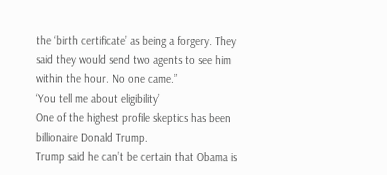the ‘birth certificate’ as being a forgery. They said they would send two agents to see him within the hour. No one came.”
‘You tell me about eligibility’
One of the highest profile skeptics has been billionaire Donald Trump.
Trump said he can’t be certain that Obama is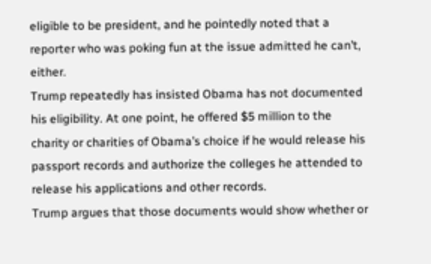eligible to be president, and he pointedly noted that a reporter who was poking fun at the issue admitted he can’t, either.
Trump repeatedly has insisted Obama has not documented his eligibility. At one point, he offered $5 million to the charity or charities of Obama’s choice if he would release his passport records and authorize the colleges he attended to release his applications and other records.
Trump argues that those documents would show whether or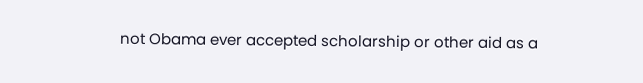not Obama ever accepted scholarship or other aid as a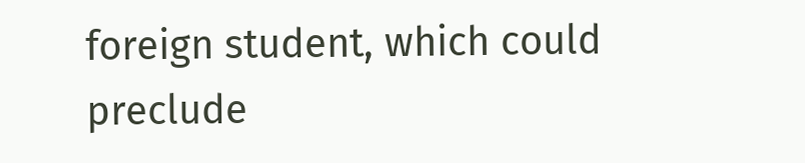foreign student, which could preclude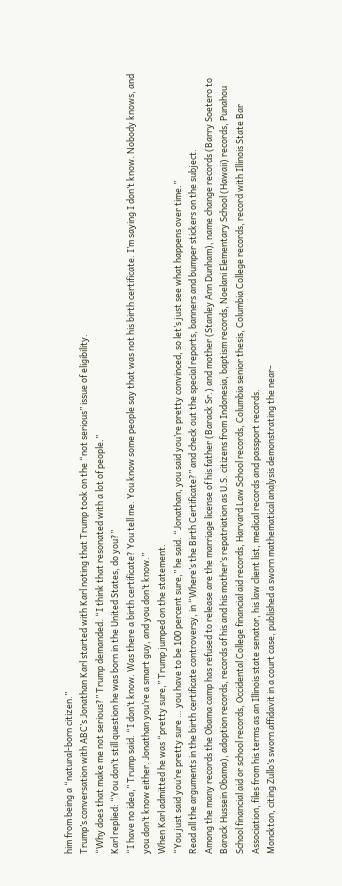him from being a “natural-born citizen.”
Trump’s conversation with ABC’s Jonathan Karl started with Karl noting that Trump took on the “not serious” issue of eligibility.
“Why does that make me not serious?” Trump demanded. “I think that resonated with a lot of people.”
Karl replied: “You don’t still question he was born in the United States, do you?”
“I have no idea,” Trump said. “I don’t know. Was there a birth certificate? You tell me. You know some people say that was not his birth certificate. I’m saying I don’t know. Nobody knows, and you don’t know either. Jonathan you’re a smart guy, and you don’t know.”
When Karl admitted he was “pretty sure,” Trump jumped on the statement.
“You just said you’re pretty sure … you have to be 100 percent sure,” he said. “Jonathan, you said you’re pretty convinced, so let’s just see what happens over time.”
Read all the arguments in the birth certificate controversy, in “Where’s the Birth Certificate?” and check out the special reports, banners and bumper stickers on the subject.
Among the many records the Obama camp has refused to release are the marriage license of his father (Barack Sr.) and mother (Stanley Ann Dunham), name change records (Barry Soetero to Barack Hussein Obama), adoption records, records of his and his mother’s repatriation as U.S. citizens from Indonesia, baptism records, Noelani Elementary School (Hawaii) records, Punahou School financial aid or school records, Occidental College financial aid records, Harvard Law School records, Columbia senior thesis, Columbia College records, record with Illinois State Bar Association, files from his terms as an Illinois state senator, his law client list, medical records and passport records.
Monckton, citing Zullo’s sworn affidavit in a court case, published a sworn mathematical analysis demonstrating the near-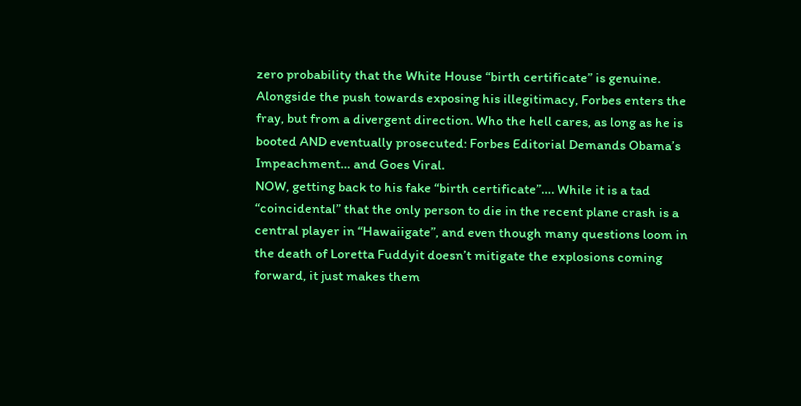zero probability that the White House “birth certificate” is genuine.
Alongside the push towards exposing his illegitimacy, Forbes enters the fray, but from a divergent direction. Who the hell cares, as long as he is booted AND eventually prosecuted: Forbes Editorial Demands Obama’s Impeachment… and Goes Viral.
NOW, getting back to his fake “birth certificate”…. While it is a tad “coincidental” that the only person to die in the recent plane crash is a central player in “Hawaiigate”, and even though many questions loom in the death of Loretta Fuddyit doesn’t mitigate the explosions coming forward, it just makes them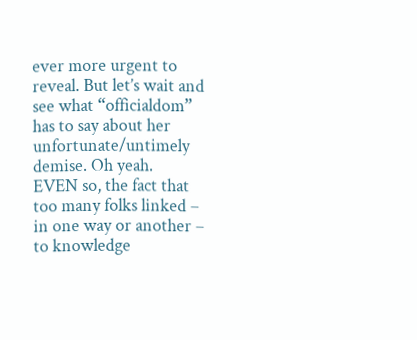ever more urgent to reveal. But let’s wait and see what “officialdom” has to say about her unfortunate/untimely demise. Oh yeah.
EVEN so, the fact that too many folks linked – in one way or another – to knowledge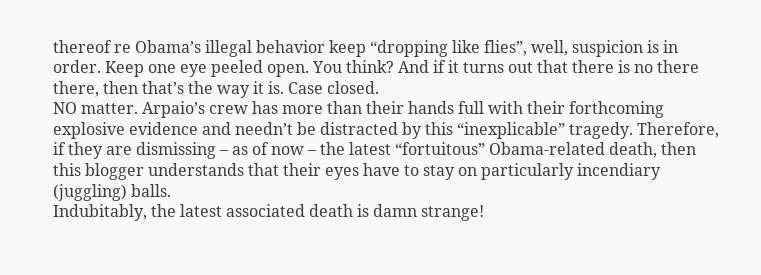thereof re Obama’s illegal behavior keep “dropping like flies”, well, suspicion is in order. Keep one eye peeled open. You think? And if it turns out that there is no there there, then that’s the way it is. Case closed.
NO matter. Arpaio’s crew has more than their hands full with their forthcoming explosive evidence and needn’t be distracted by this “inexplicable” tragedy. Therefore, if they are dismissing – as of now – the latest “fortuitous” Obama-related death, then this blogger understands that their eyes have to stay on particularly incendiary (juggling) balls.
Indubitably, the latest associated death is damn strange!